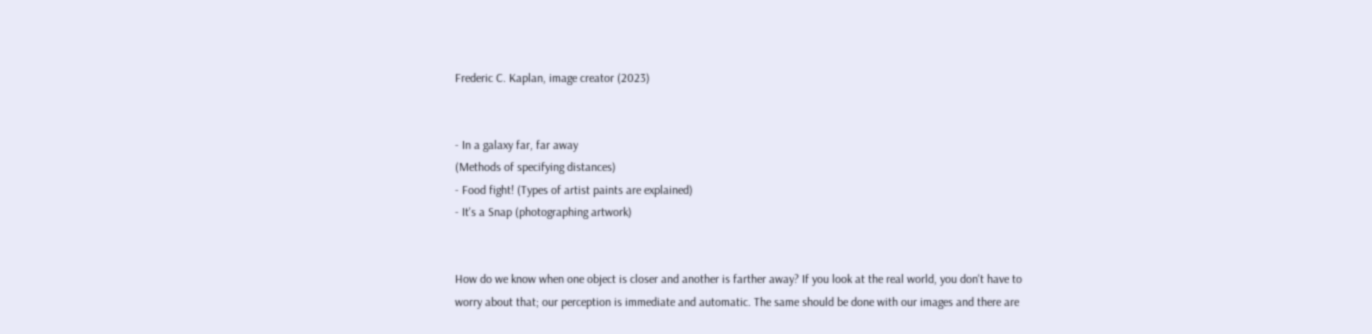Frederic C. Kaplan, image creator (2023)


- In a galaxy far, far away
(Methods of specifying distances)
- Food fight! (Types of artist paints are explained)
- It's a Snap (photographing artwork)


How do we know when one object is closer and another is farther away? If you look at the real world, you don't have to worry about that; our perception is immediate and automatic. The same should be done with our images and there are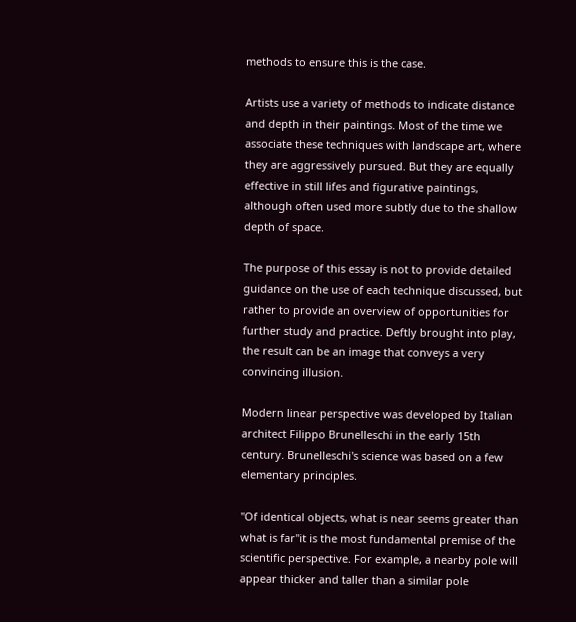methods to ensure this is the case.

Artists use a variety of methods to indicate distance and depth in their paintings. Most of the time we associate these techniques with landscape art, where they are aggressively pursued. But they are equally effective in still lifes and figurative paintings, although often used more subtly due to the shallow depth of space.

The purpose of this essay is not to provide detailed guidance on the use of each technique discussed, but rather to provide an overview of opportunities for further study and practice. Deftly brought into play, the result can be an image that conveys a very convincing illusion.

Modern linear perspective was developed by Italian architect Filippo Brunelleschi in the early 15th century. Brunelleschi's science was based on a few elementary principles.

"Of identical objects, what is near seems greater than what is far"it is the most fundamental premise of the scientific perspective. For example, a nearby pole will appear thicker and taller than a similar pole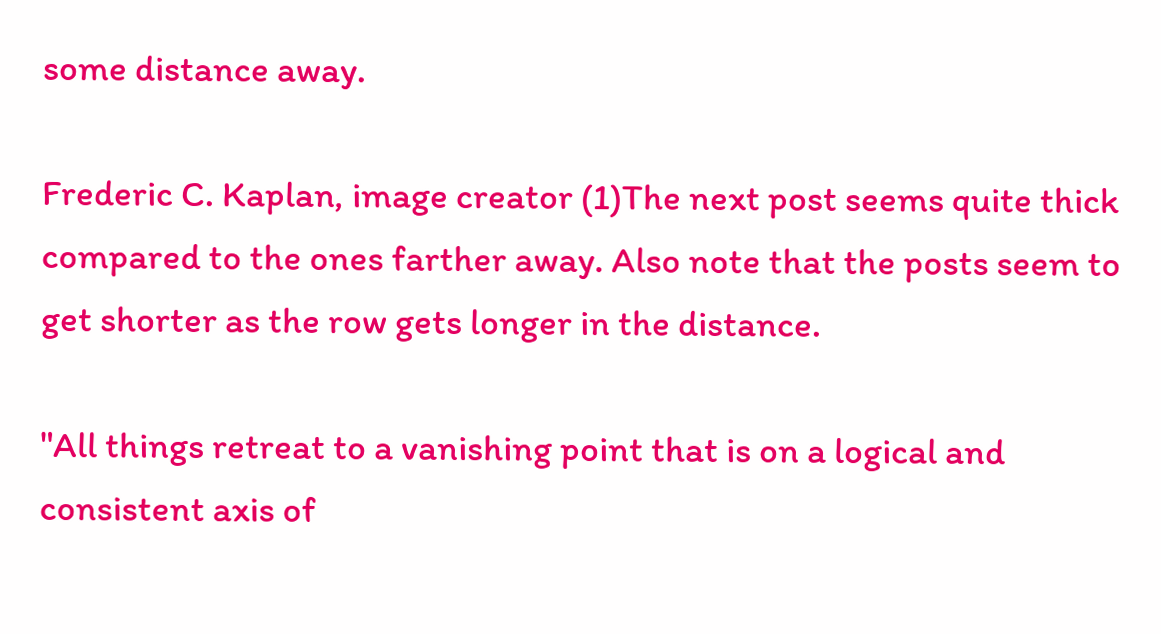some distance away.

Frederic C. Kaplan, image creator (1)The next post seems quite thick compared to the ones farther away. Also note that the posts seem to get shorter as the row gets longer in the distance.

"All things retreat to a vanishing point that is on a logical and consistent axis of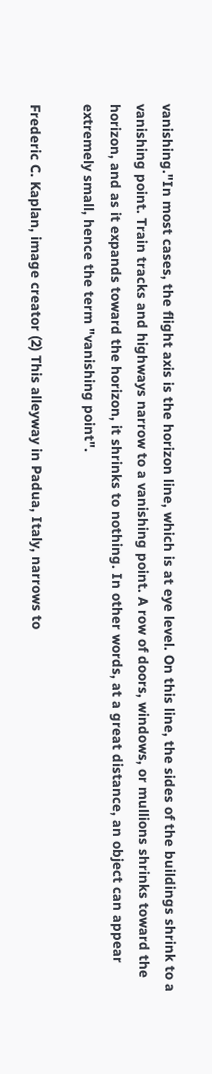vanishing."In most cases, the flight axis is the horizon line, which is at eye level. On this line, the sides of the buildings shrink to a vanishing point. Train tracks and highways narrow to a vanishing point. A row of doors, windows, or mullions shrinks toward the horizon, and as it expands toward the horizon, it shrinks to nothing. In other words, at a great distance, an object can appear extremely small, hence the term "vanishing point".

Frederic C. Kaplan, image creator (2) This alleyway in Padua, Italy, narrows to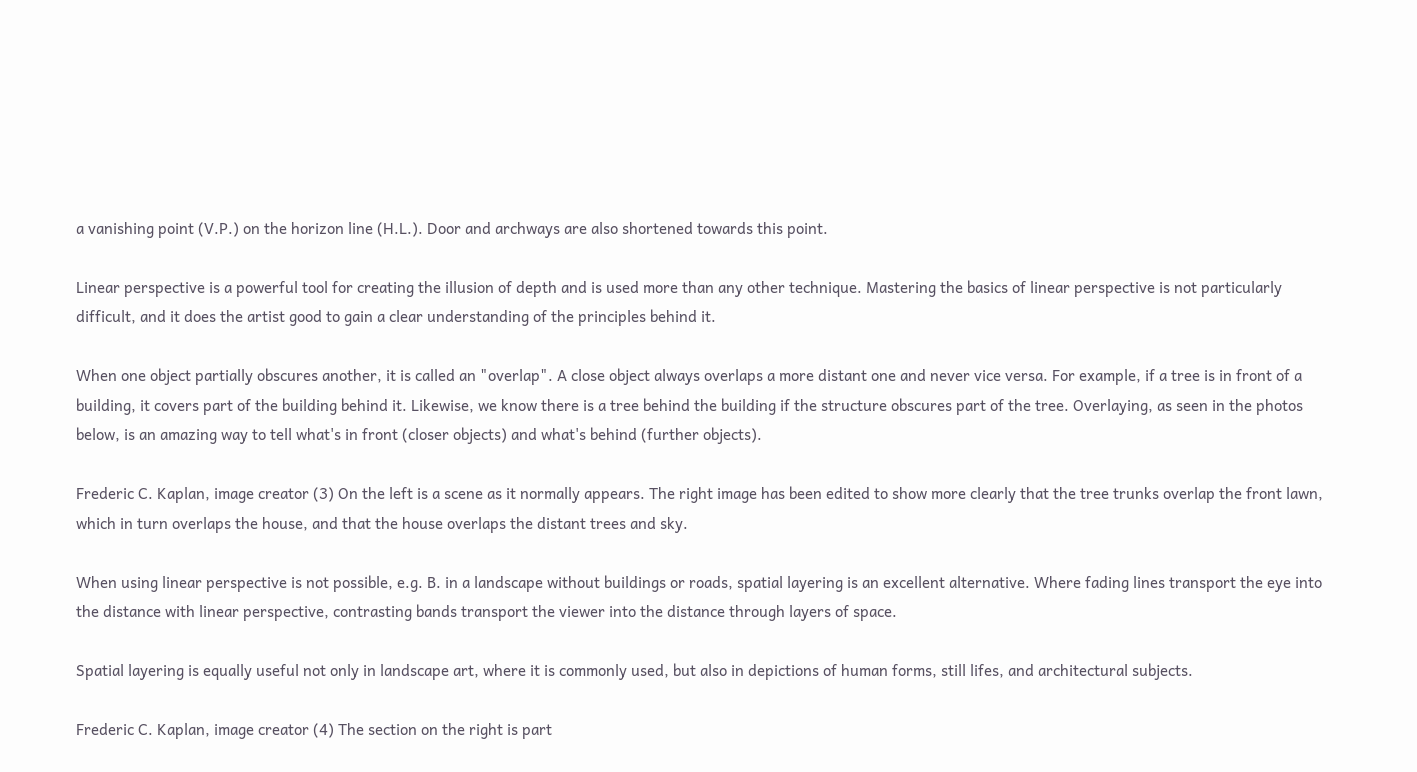a vanishing point (V.P.) on the horizon line (H.L.). Door and archways are also shortened towards this point.

Linear perspective is a powerful tool for creating the illusion of depth and is used more than any other technique. Mastering the basics of linear perspective is not particularly difficult, and it does the artist good to gain a clear understanding of the principles behind it.

When one object partially obscures another, it is called an "overlap". A close object always overlaps a more distant one and never vice versa. For example, if a tree is in front of a building, it covers part of the building behind it. Likewise, we know there is a tree behind the building if the structure obscures part of the tree. Overlaying, as seen in the photos below, is an amazing way to tell what's in front (closer objects) and what's behind (further objects).

Frederic C. Kaplan, image creator (3) On the left is a scene as it normally appears. The right image has been edited to show more clearly that the tree trunks overlap the front lawn, which in turn overlaps the house, and that the house overlaps the distant trees and sky.

When using linear perspective is not possible, e.g. B. in a landscape without buildings or roads, spatial layering is an excellent alternative. Where fading lines transport the eye into the distance with linear perspective, contrasting bands transport the viewer into the distance through layers of space.

Spatial layering is equally useful not only in landscape art, where it is commonly used, but also in depictions of human forms, still lifes, and architectural subjects.

Frederic C. Kaplan, image creator (4) The section on the right is part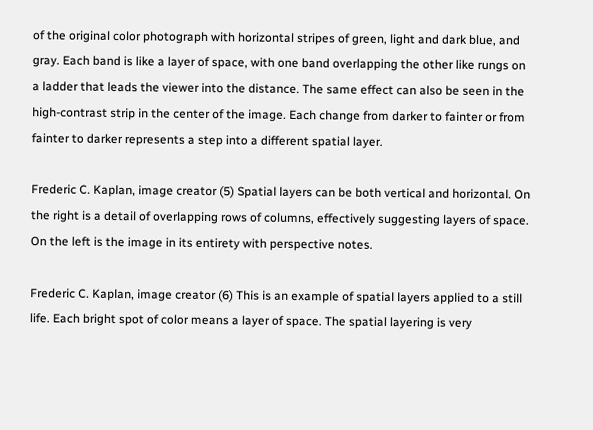of the original color photograph with horizontal stripes of green, light and dark blue, and gray. Each band is like a layer of space, with one band overlapping the other like rungs on a ladder that leads the viewer into the distance. The same effect can also be seen in the high-contrast strip in the center of the image. Each change from darker to fainter or from fainter to darker represents a step into a different spatial layer.

Frederic C. Kaplan, image creator (5) Spatial layers can be both vertical and horizontal. On the right is a detail of overlapping rows of columns, effectively suggesting layers of space. On the left is the image in its entirety with perspective notes.

Frederic C. Kaplan, image creator (6) This is an example of spatial layers applied to a still life. Each bright spot of color means a layer of space. The spatial layering is very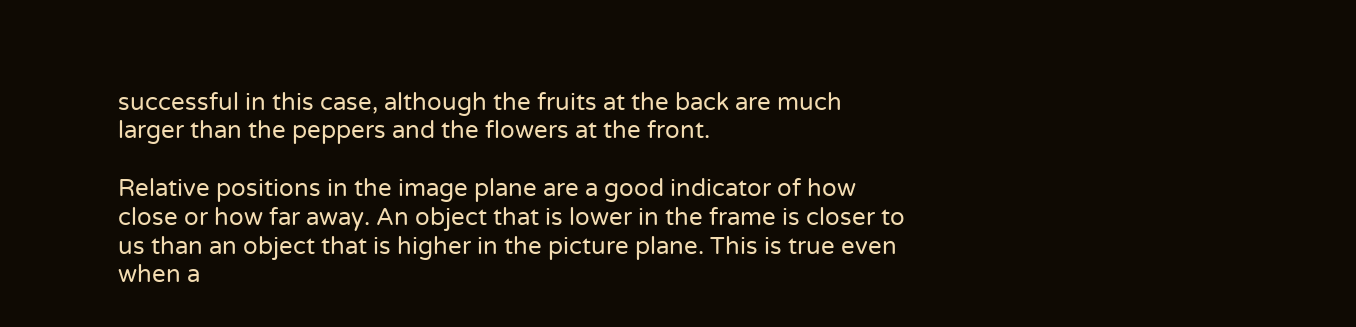successful in this case, although the fruits at the back are much larger than the peppers and the flowers at the front.

Relative positions in the image plane are a good indicator of how close or how far away. An object that is lower in the frame is closer to us than an object that is higher in the picture plane. This is true even when a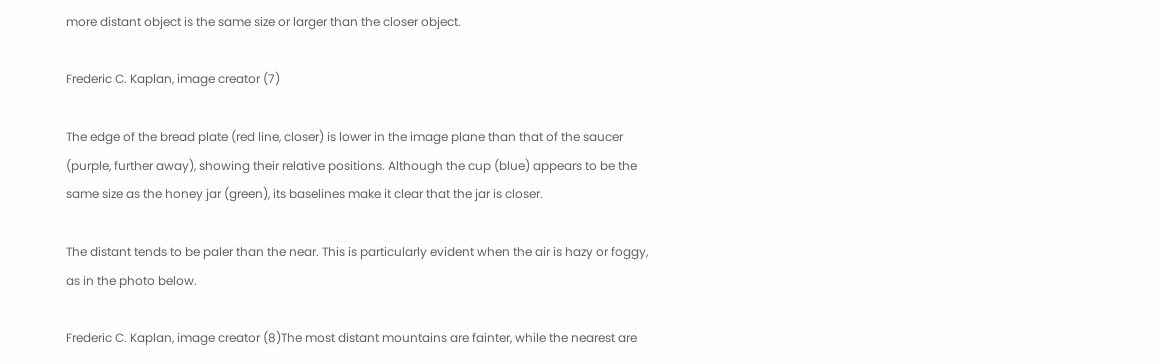more distant object is the same size or larger than the closer object.

Frederic C. Kaplan, image creator (7)

The edge of the bread plate (red line, closer) is lower in the image plane than that of the saucer (purple, further away), showing their relative positions. Although the cup (blue) appears to be the same size as the honey jar (green), its baselines make it clear that the jar is closer.

The distant tends to be paler than the near. This is particularly evident when the air is hazy or foggy, as in the photo below.

Frederic C. Kaplan, image creator (8)The most distant mountains are fainter, while the nearest are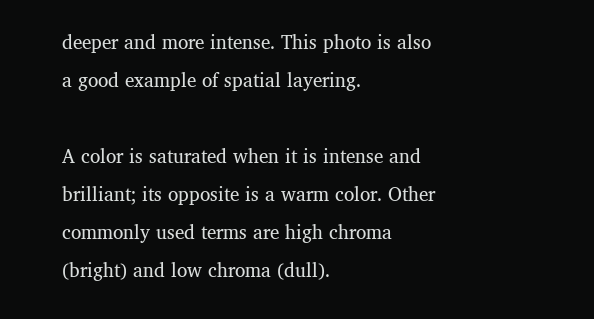deeper and more intense. This photo is also a good example of spatial layering.

A color is saturated when it is intense and brilliant; its opposite is a warm color. Other commonly used terms are high chroma (bright) and low chroma (dull).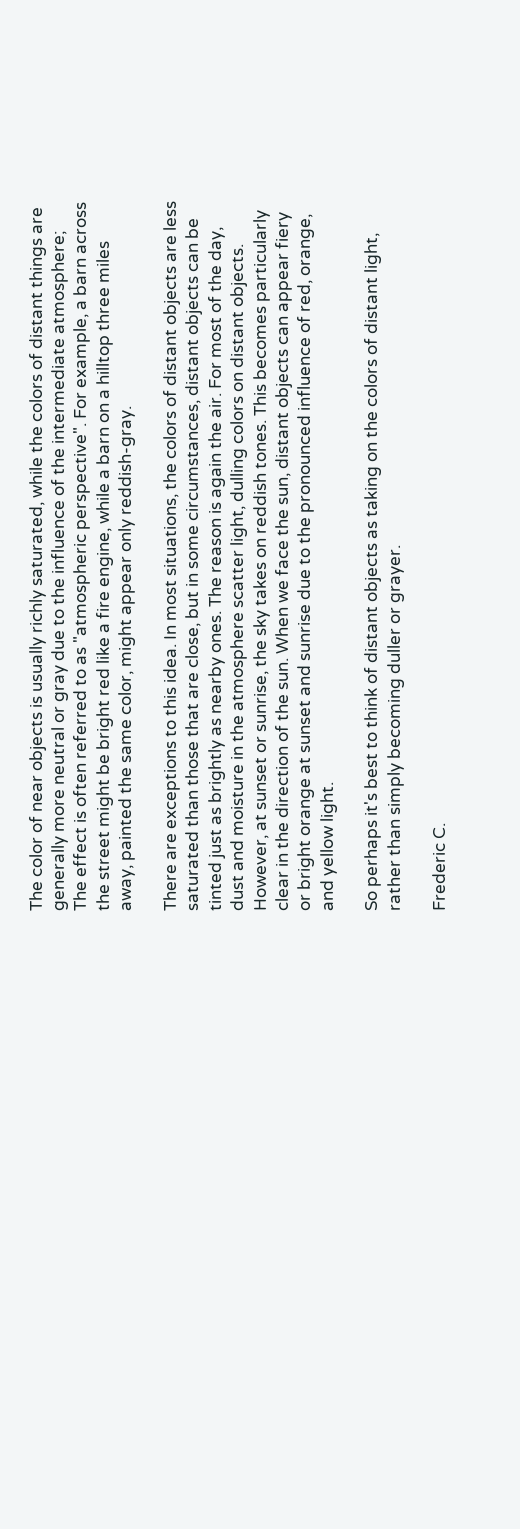The color of near objects is usually richly saturated, while the colors of distant things are generally more neutral or gray due to the influence of the intermediate atmosphere; The effect is often referred to as "atmospheric perspective". For example, a barn across the street might be bright red like a fire engine, while a barn on a hilltop three miles away, painted the same color, might appear only reddish-gray.

There are exceptions to this idea. In most situations, the colors of distant objects are less saturated than those that are close, but in some circumstances, distant objects can be tinted just as brightly as nearby ones. The reason is again the air. For most of the day, dust and moisture in the atmosphere scatter light, dulling colors on distant objects. However, at sunset or sunrise, the sky takes on reddish tones. This becomes particularly clear in the direction of the sun. When we face the sun, distant objects can appear fiery or bright orange at sunset and sunrise due to the pronounced influence of red, orange, and yellow light.

So perhaps it's best to think of distant objects as taking on the colors of distant light, rather than simply becoming duller or grayer.

Frederic C.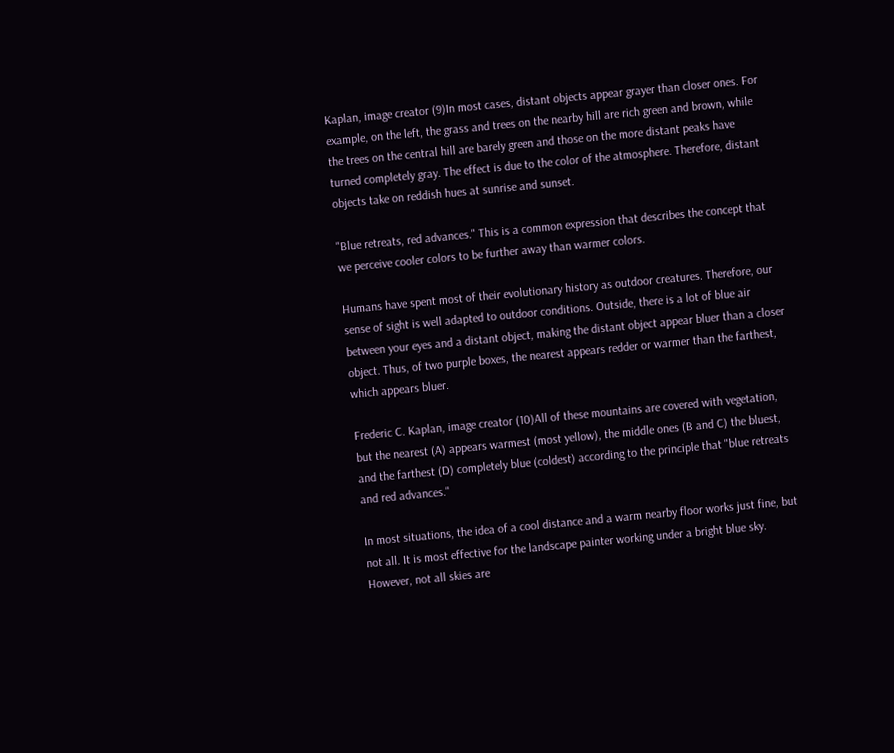Kaplan, image creator (9)In most cases, distant objects appear grayer than closer ones. For example, on the left, the grass and trees on the nearby hill are rich green and brown, while the trees on the central hill are barely green and those on the more distant peaks have turned completely gray. The effect is due to the color of the atmosphere. Therefore, distant objects take on reddish hues at sunrise and sunset.

"Blue retreats, red advances." This is a common expression that describes the concept that we perceive cooler colors to be further away than warmer colors.

Humans have spent most of their evolutionary history as outdoor creatures. Therefore, our sense of sight is well adapted to outdoor conditions. Outside, there is a lot of blue air between your eyes and a distant object, making the distant object appear bluer than a closer object. Thus, of two purple boxes, the nearest appears redder or warmer than the farthest, which appears bluer.

Frederic C. Kaplan, image creator (10)All of these mountains are covered with vegetation, but the nearest (A) appears warmest (most yellow), the middle ones (B and C) the bluest, and the farthest (D) completely blue (coldest) according to the principle that "blue retreats and red advances."

In most situations, the idea of a cool distance and a warm nearby floor works just fine, but not all. It is most effective for the landscape painter working under a bright blue sky. However, not all skies are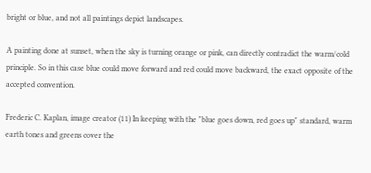bright or blue, and not all paintings depict landscapes.

A painting done at sunset, when the sky is turning orange or pink, can directly contradict the warm/cold principle. So in this case blue could move forward and red could move backward, the exact opposite of the accepted convention.

Frederic C. Kaplan, image creator (11) In keeping with the "blue goes down, red goes up" standard, warm earth tones and greens cover the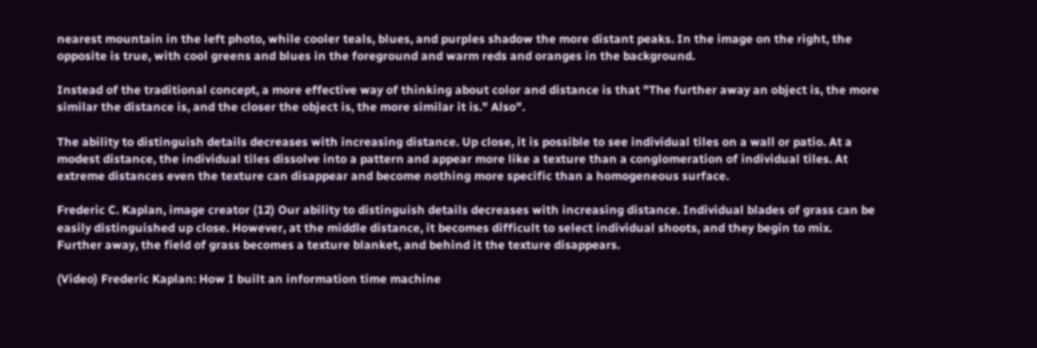nearest mountain in the left photo, while cooler teals, blues, and purples shadow the more distant peaks. In the image on the right, the opposite is true, with cool greens and blues in the foreground and warm reds and oranges in the background.

Instead of the traditional concept, a more effective way of thinking about color and distance is that "The further away an object is, the more similar the distance is, and the closer the object is, the more similar it is." Also".

The ability to distinguish details decreases with increasing distance. Up close, it is possible to see individual tiles on a wall or patio. At a modest distance, the individual tiles dissolve into a pattern and appear more like a texture than a conglomeration of individual tiles. At extreme distances even the texture can disappear and become nothing more specific than a homogeneous surface.

Frederic C. Kaplan, image creator (12) Our ability to distinguish details decreases with increasing distance. Individual blades of grass can be easily distinguished up close. However, at the middle distance, it becomes difficult to select individual shoots, and they begin to mix. Further away, the field of grass becomes a texture blanket, and behind it the texture disappears.

(Video) Frederic Kaplan: How I built an information time machine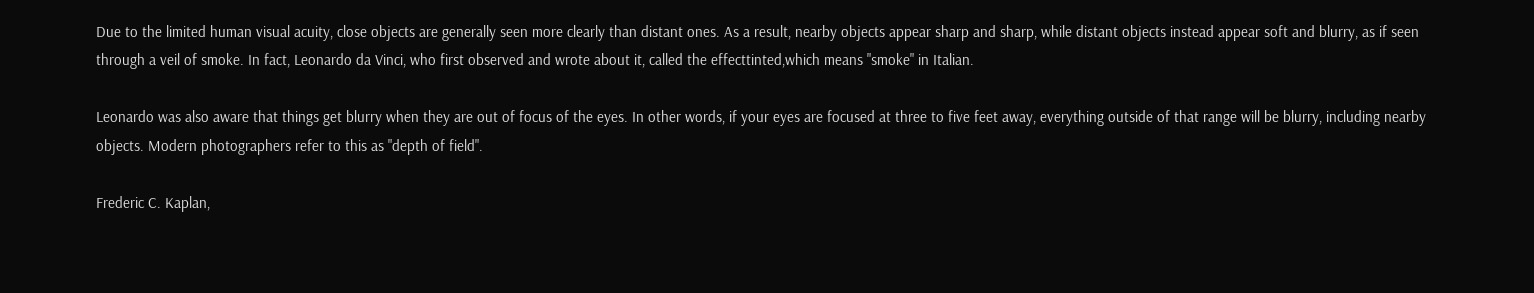Due to the limited human visual acuity, close objects are generally seen more clearly than distant ones. As a result, nearby objects appear sharp and sharp, while distant objects instead appear soft and blurry, as if seen through a veil of smoke. In fact, Leonardo da Vinci, who first observed and wrote about it, called the effecttinted,which means "smoke" in Italian.

Leonardo was also aware that things get blurry when they are out of focus of the eyes. In other words, if your eyes are focused at three to five feet away, everything outside of that range will be blurry, including nearby objects. Modern photographers refer to this as "depth of field".

Frederic C. Kaplan,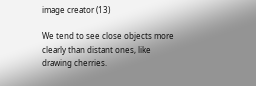image creator (13)

We tend to see close objects more clearly than distant ones, like drawing cherries.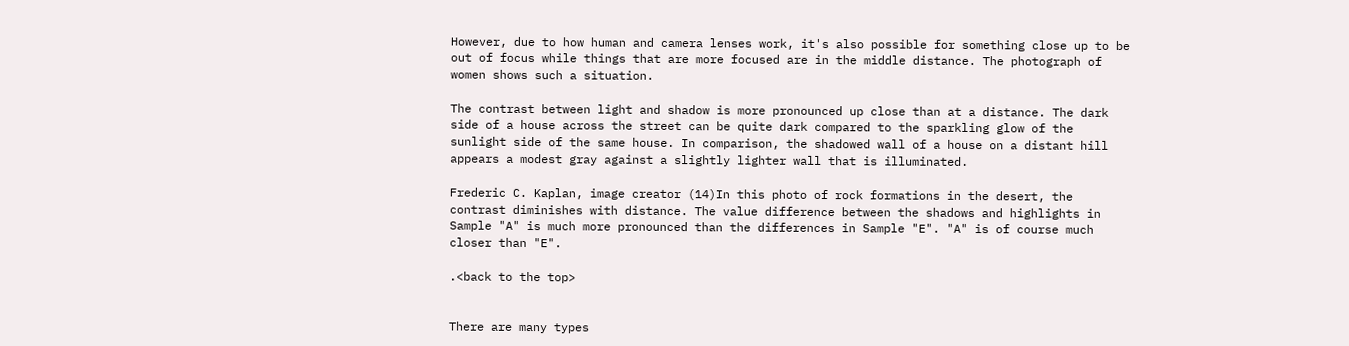However, due to how human and camera lenses work, it's also possible for something close up to be out of focus while things that are more focused are in the middle distance. The photograph of women shows such a situation.

The contrast between light and shadow is more pronounced up close than at a distance. The dark side of a house across the street can be quite dark compared to the sparkling glow of the sunlight side of the same house. In comparison, the shadowed wall of a house on a distant hill appears a modest gray against a slightly lighter wall that is illuminated.

Frederic C. Kaplan, image creator (14)In this photo of rock formations in the desert, the contrast diminishes with distance. The value difference between the shadows and highlights in Sample "A" is much more pronounced than the differences in Sample "E". "A" is of course much closer than "E".

.<back to the top>


There are many types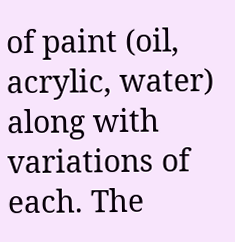of paint (oil, acrylic, water) along with variations of each. The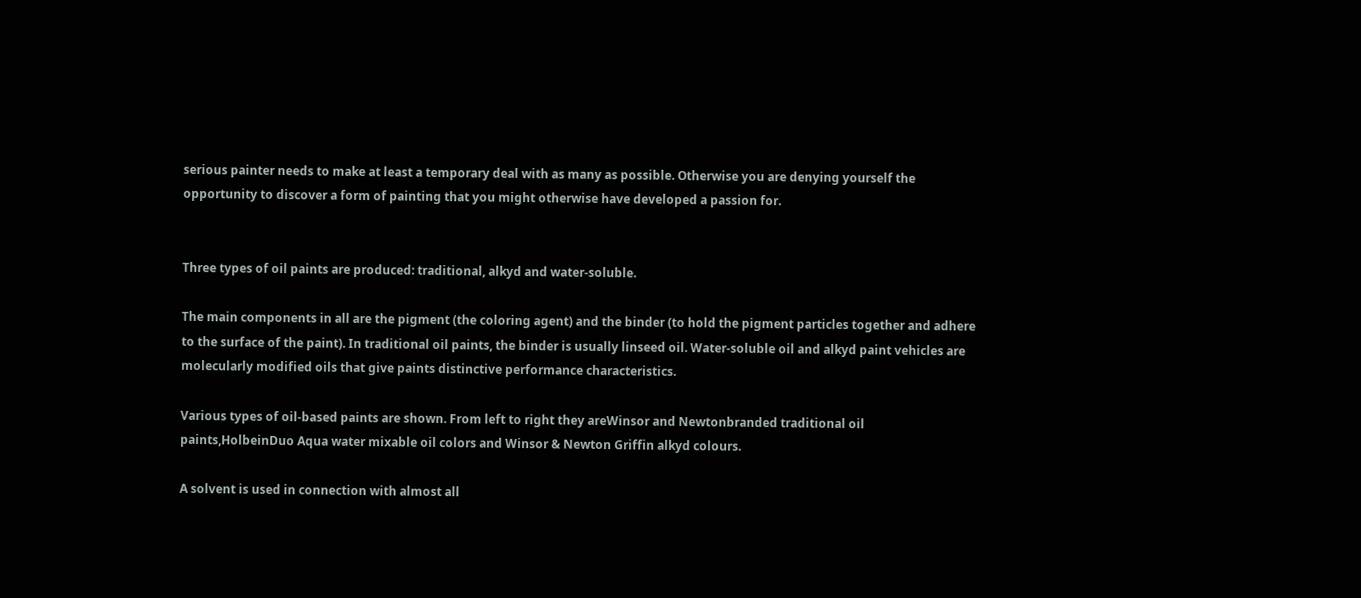serious painter needs to make at least a temporary deal with as many as possible. Otherwise you are denying yourself the opportunity to discover a form of painting that you might otherwise have developed a passion for.


Three types of oil paints are produced: traditional, alkyd and water-soluble.

The main components in all are the pigment (the coloring agent) and the binder (to hold the pigment particles together and adhere to the surface of the paint). In traditional oil paints, the binder is usually linseed oil. Water-soluble oil and alkyd paint vehicles are molecularly modified oils that give paints distinctive performance characteristics.

Various types of oil-based paints are shown. From left to right they areWinsor and Newtonbranded traditional oil paints,HolbeinDuo Aqua water mixable oil colors and Winsor & Newton Griffin alkyd colours.

A solvent is used in connection with almost all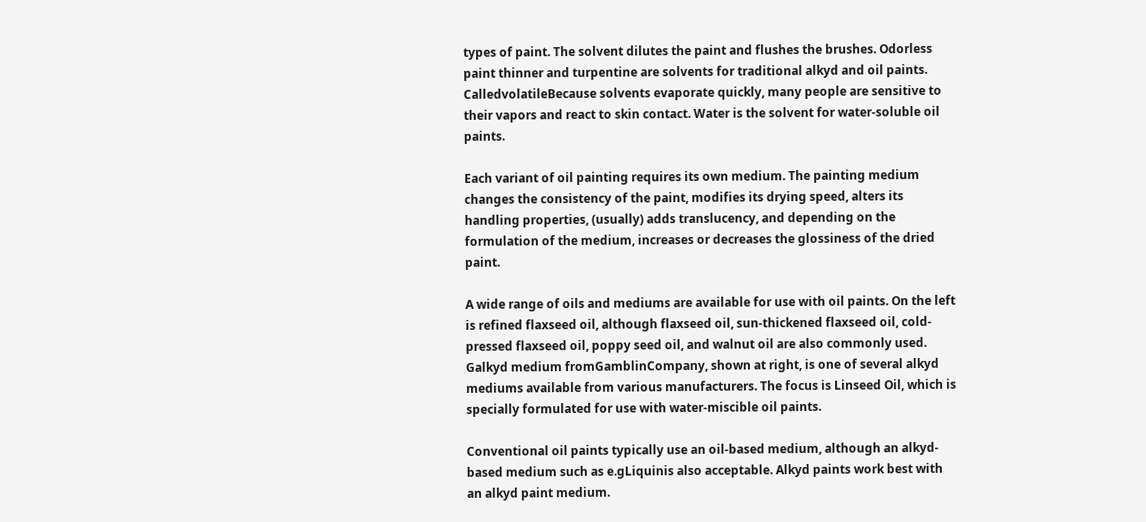types of paint. The solvent dilutes the paint and flushes the brushes. Odorless paint thinner and turpentine are solvents for traditional alkyd and oil paints. CalledvolatileBecause solvents evaporate quickly, many people are sensitive to their vapors and react to skin contact. Water is the solvent for water-soluble oil paints.

Each variant of oil painting requires its own medium. The painting medium changes the consistency of the paint, modifies its drying speed, alters its handling properties, (usually) adds translucency, and depending on the formulation of the medium, increases or decreases the glossiness of the dried paint.

A wide range of oils and mediums are available for use with oil paints. On the left is refined flaxseed oil, although flaxseed oil, sun-thickened flaxseed oil, cold-pressed flaxseed oil, poppy seed oil, and walnut oil are also commonly used. Galkyd medium fromGamblinCompany, shown at right, is one of several alkyd mediums available from various manufacturers. The focus is Linseed Oil, which is specially formulated for use with water-miscible oil paints.

Conventional oil paints typically use an oil-based medium, although an alkyd-based medium such as e.gLiquinis also acceptable. Alkyd paints work best with an alkyd paint medium.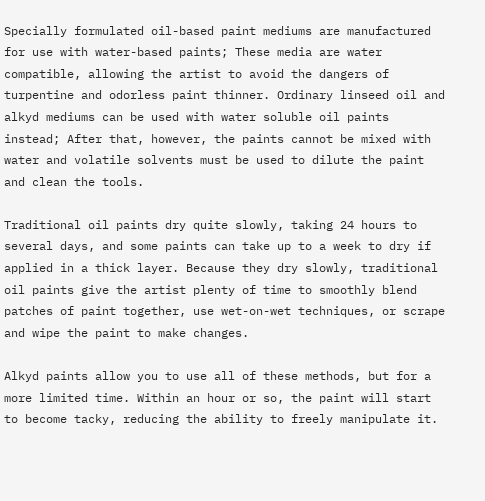Specially formulated oil-based paint mediums are manufactured for use with water-based paints; These media are water compatible, allowing the artist to avoid the dangers of turpentine and odorless paint thinner. Ordinary linseed oil and alkyd mediums can be used with water soluble oil paints instead; After that, however, the paints cannot be mixed with water and volatile solvents must be used to dilute the paint and clean the tools.

Traditional oil paints dry quite slowly, taking 24 hours to several days, and some paints can take up to a week to dry if applied in a thick layer. Because they dry slowly, traditional oil paints give the artist plenty of time to smoothly blend patches of paint together, use wet-on-wet techniques, or scrape and wipe the paint to make changes.

Alkyd paints allow you to use all of these methods, but for a more limited time. Within an hour or so, the paint will start to become tacky, reducing the ability to freely manipulate it.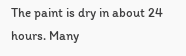The paint is dry in about 24 hours. Many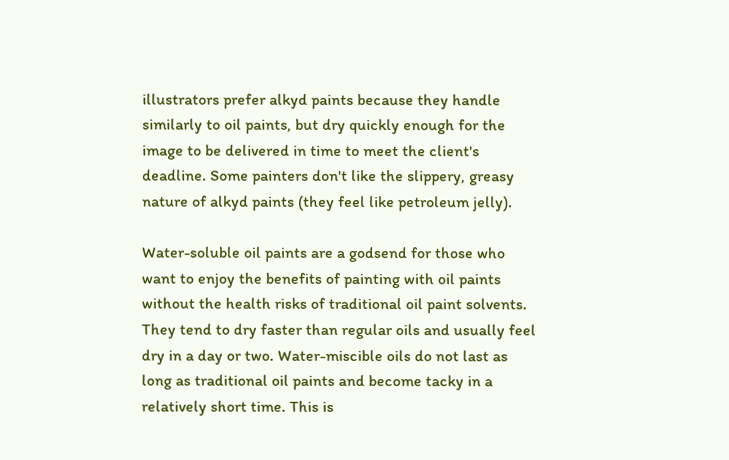illustrators prefer alkyd paints because they handle similarly to oil paints, but dry quickly enough for the image to be delivered in time to meet the client's deadline. Some painters don't like the slippery, greasy nature of alkyd paints (they feel like petroleum jelly).

Water-soluble oil paints are a godsend for those who want to enjoy the benefits of painting with oil paints without the health risks of traditional oil paint solvents. They tend to dry faster than regular oils and usually feel dry in a day or two. Water-miscible oils do not last as long as traditional oil paints and become tacky in a relatively short time. This is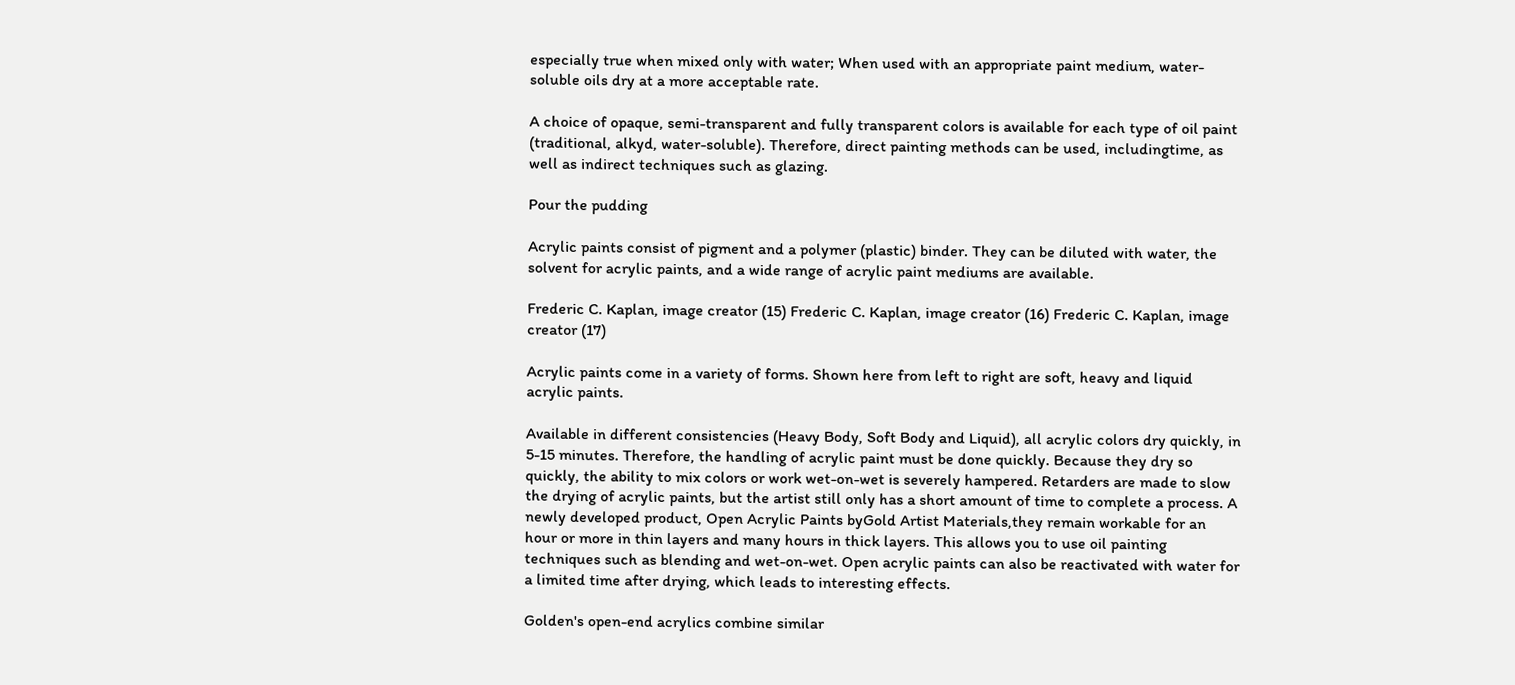especially true when mixed only with water; When used with an appropriate paint medium, water-soluble oils dry at a more acceptable rate.

A choice of opaque, semi-transparent and fully transparent colors is available for each type of oil paint (traditional, alkyd, water-soluble). Therefore, direct painting methods can be used, includingtime, as well as indirect techniques such as glazing.

Pour the pudding

Acrylic paints consist of pigment and a polymer (plastic) binder. They can be diluted with water, the solvent for acrylic paints, and a wide range of acrylic paint mediums are available.

Frederic C. Kaplan, image creator (15) Frederic C. Kaplan, image creator (16) Frederic C. Kaplan, image creator (17)

Acrylic paints come in a variety of forms. Shown here from left to right are soft, heavy and liquid acrylic paints.

Available in different consistencies (Heavy Body, Soft Body and Liquid), all acrylic colors dry quickly, in 5-15 minutes. Therefore, the handling of acrylic paint must be done quickly. Because they dry so quickly, the ability to mix colors or work wet-on-wet is severely hampered. Retarders are made to slow the drying of acrylic paints, but the artist still only has a short amount of time to complete a process. A newly developed product, Open Acrylic Paints byGold Artist Materials,they remain workable for an hour or more in thin layers and many hours in thick layers. This allows you to use oil painting techniques such as blending and wet-on-wet. Open acrylic paints can also be reactivated with water for a limited time after drying, which leads to interesting effects.

Golden's open-end acrylics combine similar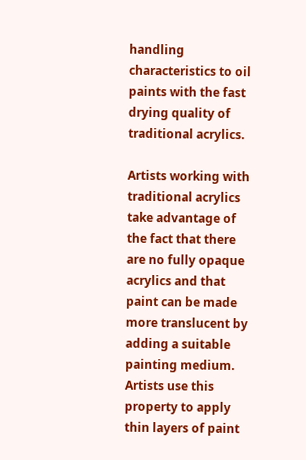handling characteristics to oil paints with the fast drying quality of traditional acrylics.

Artists working with traditional acrylics take advantage of the fact that there are no fully opaque acrylics and that paint can be made more translucent by adding a suitable painting medium. Artists use this property to apply thin layers of paint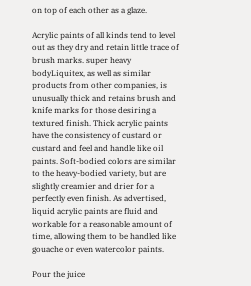on top of each other as a glaze.

Acrylic paints of all kinds tend to level out as they dry and retain little trace of brush marks. super heavy bodyLiquitex, as well as similar products from other companies, is unusually thick and retains brush and knife marks for those desiring a textured finish. Thick acrylic paints have the consistency of custard or custard and feel and handle like oil paints. Soft-bodied colors are similar to the heavy-bodied variety, but are slightly creamier and drier for a perfectly even finish. As advertised, liquid acrylic paints are fluid and workable for a reasonable amount of time, allowing them to be handled like gouache or even watercolor paints.

Pour the juice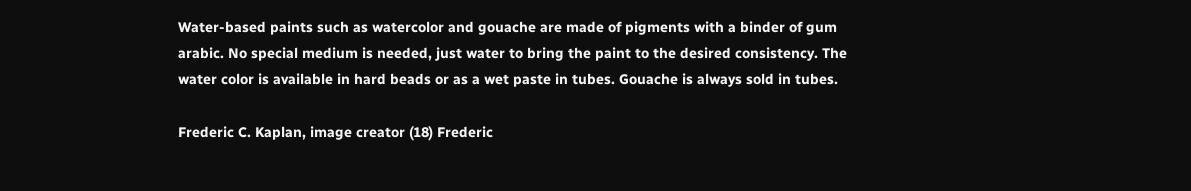Water-based paints such as watercolor and gouache are made of pigments with a binder of gum arabic. No special medium is needed, just water to bring the paint to the desired consistency. The water color is available in hard beads or as a wet paste in tubes. Gouache is always sold in tubes.

Frederic C. Kaplan, image creator (18) Frederic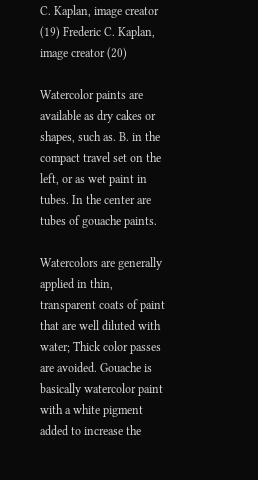C. Kaplan, image creator (19) Frederic C. Kaplan, image creator (20)

Watercolor paints are available as dry cakes or shapes, such as. B. in the compact travel set on the left, or as wet paint in tubes. In the center are tubes of gouache paints.

Watercolors are generally applied in thin, transparent coats of paint that are well diluted with water; Thick color passes are avoided. Gouache is basically watercolor paint with a white pigment added to increase the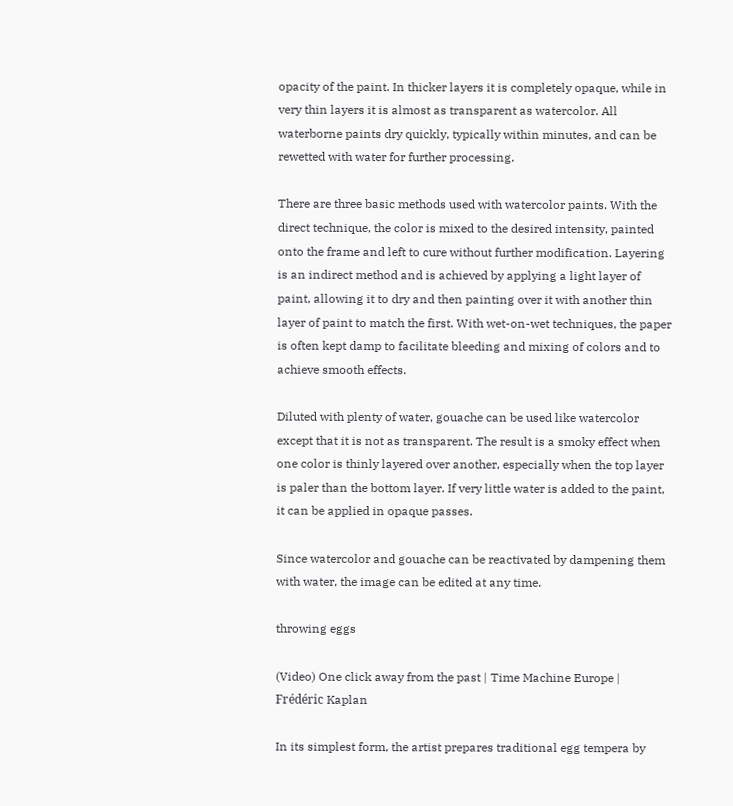opacity of the paint. In thicker layers it is completely opaque, while in very thin layers it is almost as transparent as watercolor. All waterborne paints dry quickly, typically within minutes, and can be rewetted with water for further processing.

There are three basic methods used with watercolor paints. With the direct technique, the color is mixed to the desired intensity, painted onto the frame and left to cure without further modification. Layering is an indirect method and is achieved by applying a light layer of paint, allowing it to dry and then painting over it with another thin layer of paint to match the first. With wet-on-wet techniques, the paper is often kept damp to facilitate bleeding and mixing of colors and to achieve smooth effects.

Diluted with plenty of water, gouache can be used like watercolor except that it is not as transparent. The result is a smoky effect when one color is thinly layered over another, especially when the top layer is paler than the bottom layer. If very little water is added to the paint, it can be applied in opaque passes.

Since watercolor and gouache can be reactivated by dampening them with water, the image can be edited at any time.

throwing eggs

(Video) One click away from the past | Time Machine Europe | Frédéric Kaplan

In its simplest form, the artist prepares traditional egg tempera by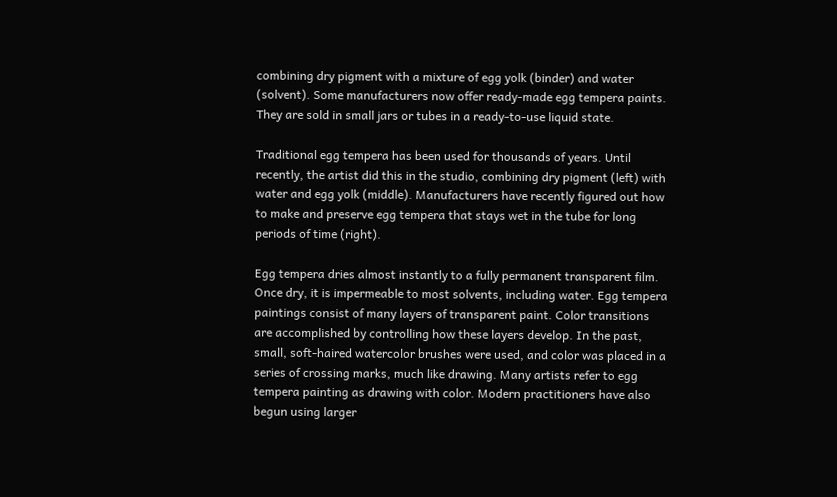combining dry pigment with a mixture of egg yolk (binder) and water (solvent). Some manufacturers now offer ready-made egg tempera paints. They are sold in small jars or tubes in a ready-to-use liquid state.

Traditional egg tempera has been used for thousands of years. Until recently, the artist did this in the studio, combining dry pigment (left) with water and egg yolk (middle). Manufacturers have recently figured out how to make and preserve egg tempera that stays wet in the tube for long periods of time (right).

Egg tempera dries almost instantly to a fully permanent transparent film. Once dry, it is impermeable to most solvents, including water. Egg tempera paintings consist of many layers of transparent paint. Color transitions are accomplished by controlling how these layers develop. In the past, small, soft-haired watercolor brushes were used, and color was placed in a series of crossing marks, much like drawing. Many artists refer to egg tempera painting as drawing with color. Modern practitioners have also begun using larger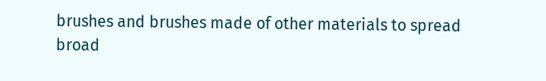brushes and brushes made of other materials to spread broad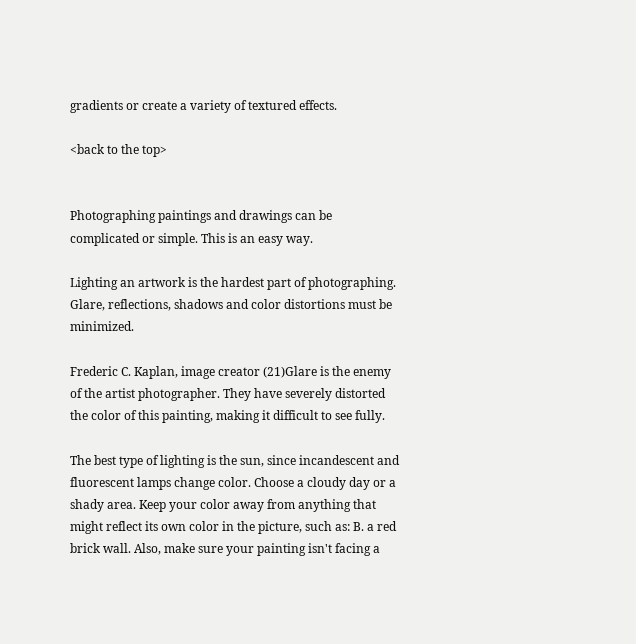gradients or create a variety of textured effects.

<back to the top>


Photographing paintings and drawings can be complicated or simple. This is an easy way.

Lighting an artwork is the hardest part of photographing. Glare, reflections, shadows and color distortions must be minimized.

Frederic C. Kaplan, image creator (21)Glare is the enemy of the artist photographer. They have severely distorted the color of this painting, making it difficult to see fully.

The best type of lighting is the sun, since incandescent and fluorescent lamps change color. Choose a cloudy day or a shady area. Keep your color away from anything that might reflect its own color in the picture, such as: B. a red brick wall. Also, make sure your painting isn't facing a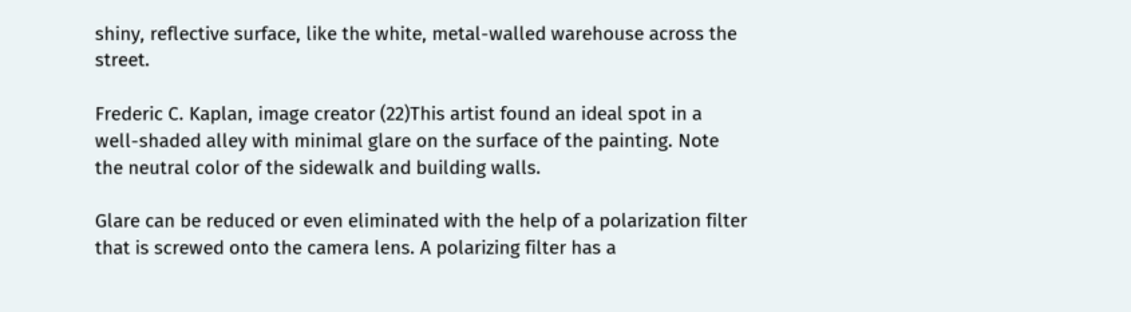shiny, reflective surface, like the white, metal-walled warehouse across the street.

Frederic C. Kaplan, image creator (22)This artist found an ideal spot in a well-shaded alley with minimal glare on the surface of the painting. Note the neutral color of the sidewalk and building walls.

Glare can be reduced or even eliminated with the help of a polarization filter that is screwed onto the camera lens. A polarizing filter has a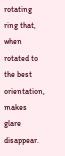rotating ring that, when rotated to the best orientation, makes glare disappear.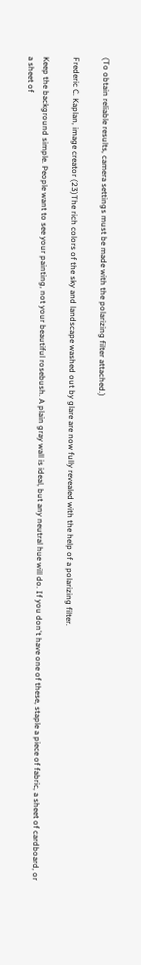(To obtain reliable results, camera settings must be made with the polarizing filter attached.)

Frederic C. Kaplan, image creator (23)The rich colors of the sky and landscape washed out by glare are now fully revealed with the help of a polarizing filter.

Keep the background simple. People want to see your painting, not your beautiful rosebush. A plain gray wall is ideal, but any neutral hue will do. If you don't have one of these, staple a piece of fabric, a sheet of cardboard, or a sheet of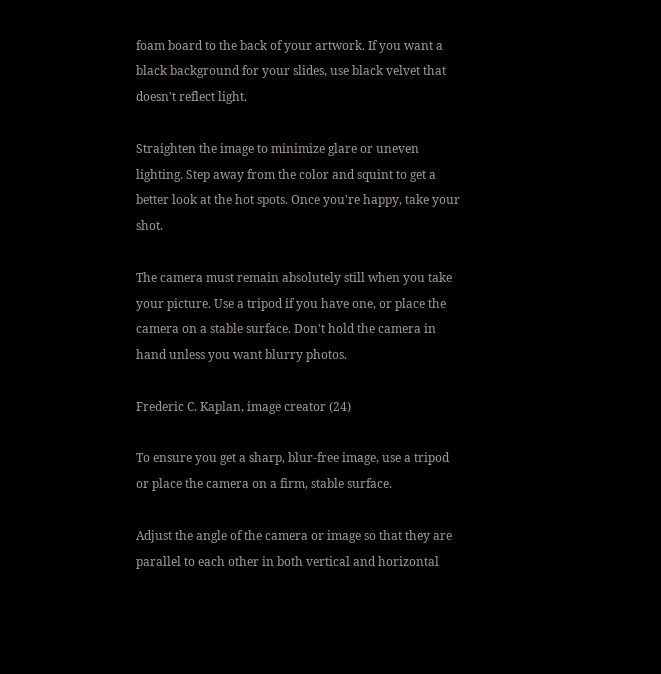foam board to the back of your artwork. If you want a black background for your slides, use black velvet that doesn't reflect light.

Straighten the image to minimize glare or uneven lighting. Step away from the color and squint to get a better look at the hot spots. Once you're happy, take your shot.

The camera must remain absolutely still when you take your picture. Use a tripod if you have one, or place the camera on a stable surface. Don't hold the camera in hand unless you want blurry photos.

Frederic C. Kaplan, image creator (24)

To ensure you get a sharp, blur-free image, use a tripod or place the camera on a firm, stable surface.

Adjust the angle of the camera or image so that they are parallel to each other in both vertical and horizontal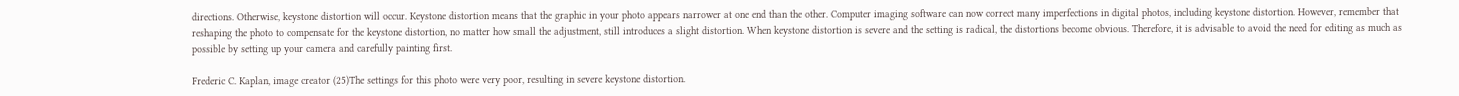directions. Otherwise, keystone distortion will occur. Keystone distortion means that the graphic in your photo appears narrower at one end than the other. Computer imaging software can now correct many imperfections in digital photos, including keystone distortion. However, remember that reshaping the photo to compensate for the keystone distortion, no matter how small the adjustment, still introduces a slight distortion. When keystone distortion is severe and the setting is radical, the distortions become obvious. Therefore, it is advisable to avoid the need for editing as much as possible by setting up your camera and carefully painting first.

Frederic C. Kaplan, image creator (25)The settings for this photo were very poor, resulting in severe keystone distortion.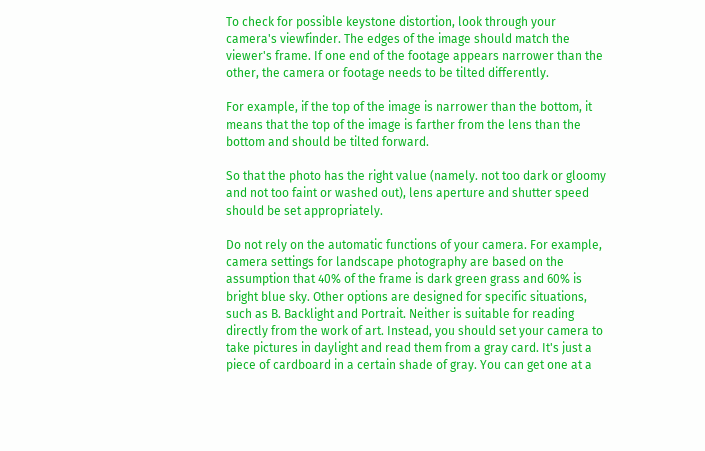To check for possible keystone distortion, look through your camera's viewfinder. The edges of the image should match the viewer's frame. If one end of the footage appears narrower than the other, the camera or footage needs to be tilted differently.

For example, if the top of the image is narrower than the bottom, it means that the top of the image is farther from the lens than the bottom and should be tilted forward.

So that the photo has the right value (namely. not too dark or gloomy and not too faint or washed out), lens aperture and shutter speed should be set appropriately.

Do not rely on the automatic functions of your camera. For example, camera settings for landscape photography are based on the assumption that 40% of the frame is dark green grass and 60% is bright blue sky. Other options are designed for specific situations, such as B. Backlight and Portrait. Neither is suitable for reading directly from the work of art. Instead, you should set your camera to take pictures in daylight and read them from a gray card. It's just a piece of cardboard in a certain shade of gray. You can get one at a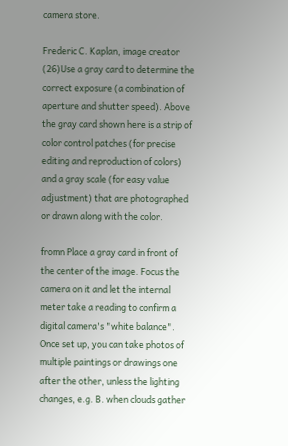camera store.

Frederic C. Kaplan, image creator (26)Use a gray card to determine the correct exposure (a combination of aperture and shutter speed). Above the gray card shown here is a strip of color control patches (for precise editing and reproduction of colors) and a gray scale (for easy value adjustment) that are photographed or drawn along with the color.

fromn Place a gray card in front of the center of the image. Focus the camera on it and let the internal meter take a reading to confirm a digital camera's "white balance". Once set up, you can take photos of multiple paintings or drawings one after the other, unless the lighting changes, e.g. B. when clouds gather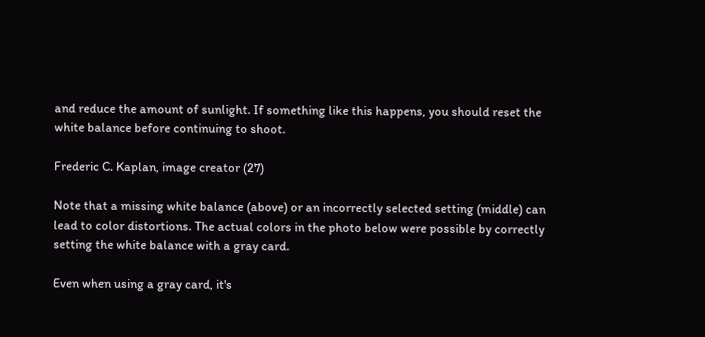and reduce the amount of sunlight. If something like this happens, you should reset the white balance before continuing to shoot.

Frederic C. Kaplan, image creator (27)

Note that a missing white balance (above) or an incorrectly selected setting (middle) can lead to color distortions. The actual colors in the photo below were possible by correctly setting the white balance with a gray card.

Even when using a gray card, it's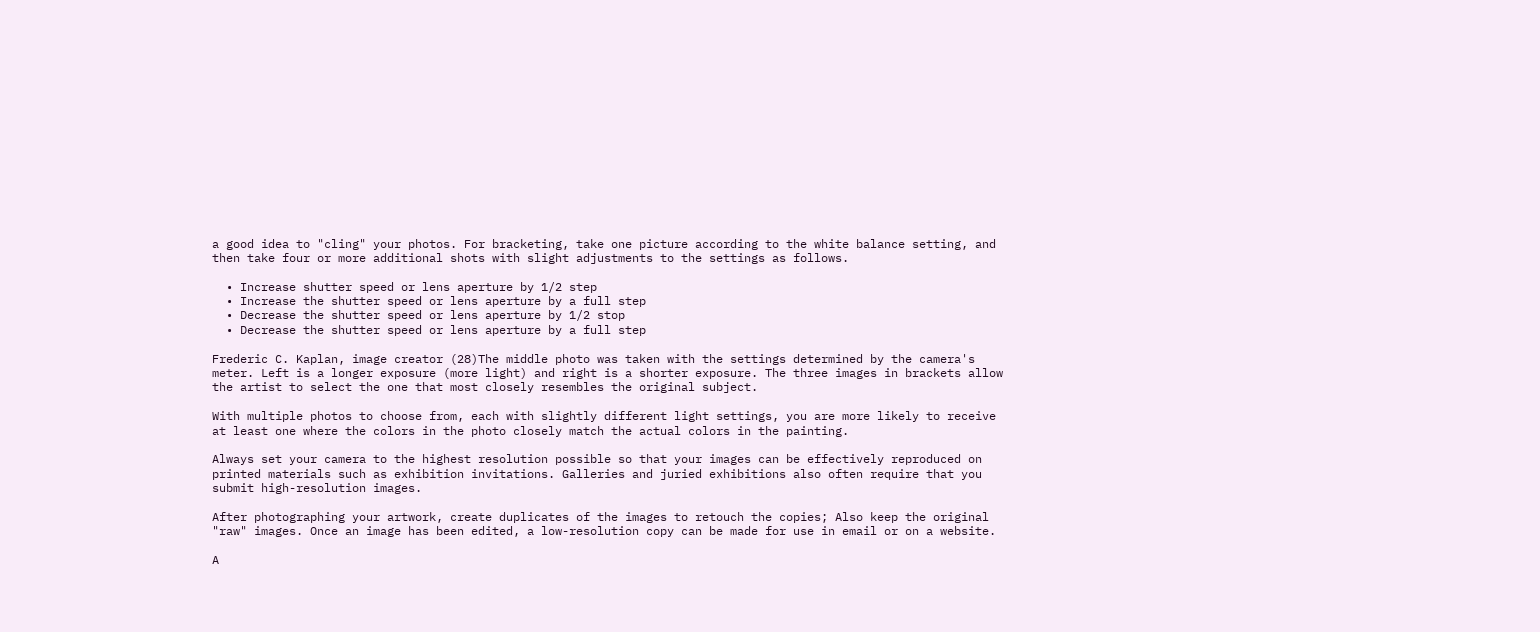a good idea to "cling" your photos. For bracketing, take one picture according to the white balance setting, and then take four or more additional shots with slight adjustments to the settings as follows.

  • Increase shutter speed or lens aperture by 1/2 step
  • Increase the shutter speed or lens aperture by a full step
  • Decrease the shutter speed or lens aperture by 1/2 stop
  • Decrease the shutter speed or lens aperture by a full step

Frederic C. Kaplan, image creator (28)The middle photo was taken with the settings determined by the camera's meter. Left is a longer exposure (more light) and right is a shorter exposure. The three images in brackets allow the artist to select the one that most closely resembles the original subject.

With multiple photos to choose from, each with slightly different light settings, you are more likely to receive at least one where the colors in the photo closely match the actual colors in the painting.

Always set your camera to the highest resolution possible so that your images can be effectively reproduced on printed materials such as exhibition invitations. Galleries and juried exhibitions also often require that you submit high-resolution images.

After photographing your artwork, create duplicates of the images to retouch the copies; Also keep the original "raw" images. Once an image has been edited, a low-resolution copy can be made for use in email or on a website.

A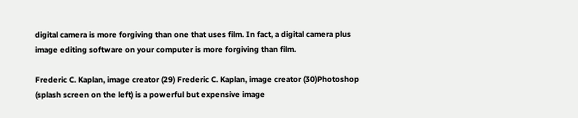digital camera is more forgiving than one that uses film. In fact, a digital camera plus image editing software on your computer is more forgiving than film.

Frederic C. Kaplan, image creator (29) Frederic C. Kaplan, image creator (30)Photoshop (splash screen on the left) is a powerful but expensive image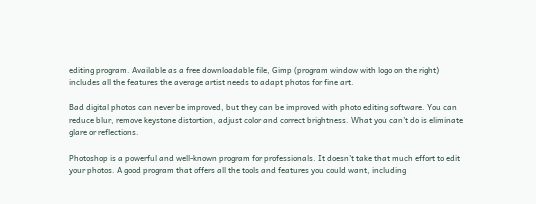editing program. Available as a free downloadable file, Gimp (program window with logo on the right) includes all the features the average artist needs to adapt photos for fine art.

Bad digital photos can never be improved, but they can be improved with photo editing software. You can reduce blur, remove keystone distortion, adjust color and correct brightness. What you can't do is eliminate glare or reflections.

Photoshop is a powerful and well-known program for professionals. It doesn't take that much effort to edit your photos. A good program that offers all the tools and features you could want, including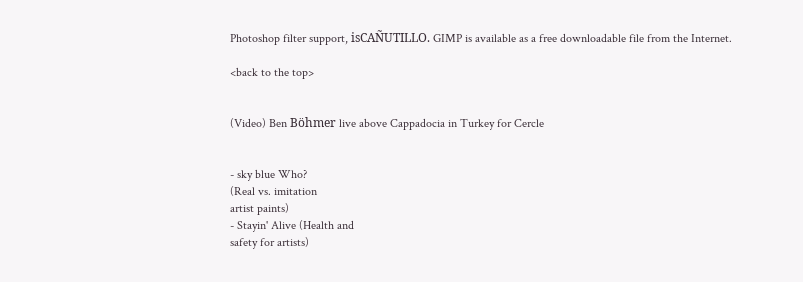Photoshop filter support, isCAÑUTILLO. GIMP is available as a free downloadable file from the Internet.

<back to the top>


(Video) Ben Böhmer live above Cappadocia in Turkey for Cercle


- sky blue Who?
(Real vs. imitation
artist paints)
- Stayin' Alive (Health and
safety for artists)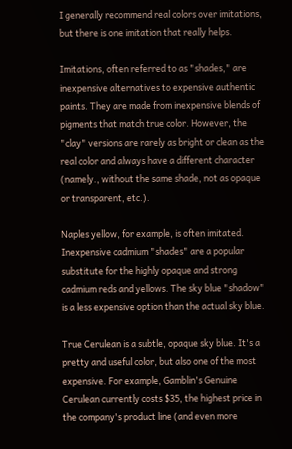I generally recommend real colors over imitations, but there is one imitation that really helps.

Imitations, often referred to as "shades," are inexpensive alternatives to expensive authentic paints. They are made from inexpensive blends of pigments that match true color. However, the "clay" versions are rarely as bright or clean as the real color and always have a different character (namely., without the same shade, not as opaque or transparent, etc.).

Naples yellow, for example, is often imitated. Inexpensive cadmium "shades" are a popular substitute for the highly opaque and strong cadmium reds and yellows. The sky blue "shadow" is a less expensive option than the actual sky blue.

True Cerulean is a subtle, opaque sky blue. It's a pretty and useful color, but also one of the most expensive. For example, Gamblin's Genuine Cerulean currently costs $35, the highest price in the company's product line (and even more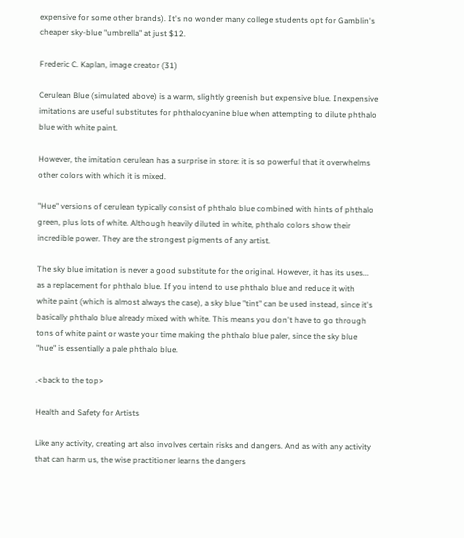expensive for some other brands). It's no wonder many college students opt for Gamblin's cheaper sky-blue "umbrella" at just $12.

Frederic C. Kaplan, image creator (31)

Cerulean Blue (simulated above) is a warm, slightly greenish but expensive blue. Inexpensive imitations are useful substitutes for phthalocyanine blue when attempting to dilute phthalo blue with white paint.

However, the imitation cerulean has a surprise in store: it is so powerful that it overwhelms other colors with which it is mixed.

"Hue" versions of cerulean typically consist of phthalo blue combined with hints of phthalo green, plus lots of white. Although heavily diluted in white, phthalo colors show their incredible power. They are the strongest pigments of any artist.

The sky blue imitation is never a good substitute for the original. However, it has its uses... as a replacement for phthalo blue. If you intend to use phthalo blue and reduce it with white paint (which is almost always the case), a sky blue "tint" can be used instead, since it's basically phthalo blue already mixed with white. This means you don't have to go through tons of white paint or waste your time making the phthalo blue paler, since the sky blue "hue" is essentially a pale phthalo blue.

.<back to the top>

Health and Safety for Artists

Like any activity, creating art also involves certain risks and dangers. And as with any activity that can harm us, the wise practitioner learns the dangers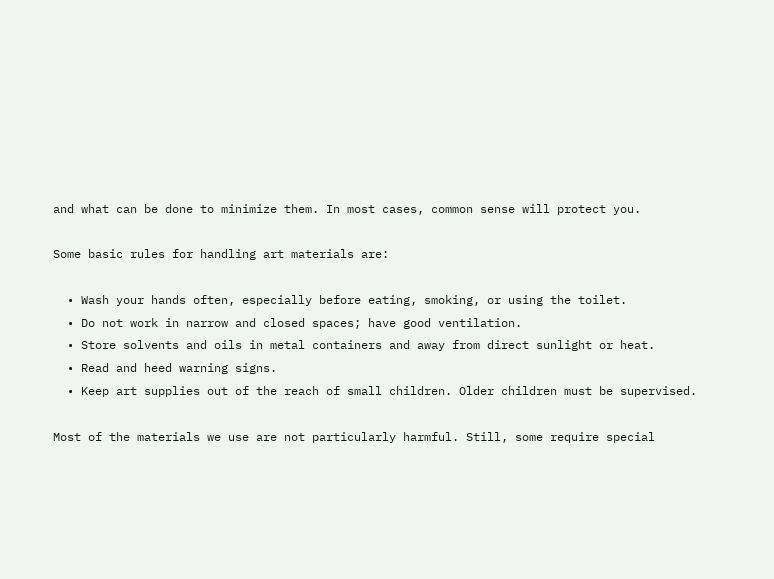and what can be done to minimize them. In most cases, common sense will protect you.

Some basic rules for handling art materials are:

  • Wash your hands often, especially before eating, smoking, or using the toilet.
  • Do not work in narrow and closed spaces; have good ventilation.
  • Store solvents and oils in metal containers and away from direct sunlight or heat.
  • Read and heed warning signs.
  • Keep art supplies out of the reach of small children. Older children must be supervised.

Most of the materials we use are not particularly harmful. Still, some require special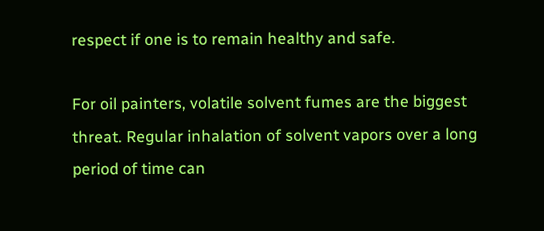respect if one is to remain healthy and safe.

For oil painters, volatile solvent fumes are the biggest threat. Regular inhalation of solvent vapors over a long period of time can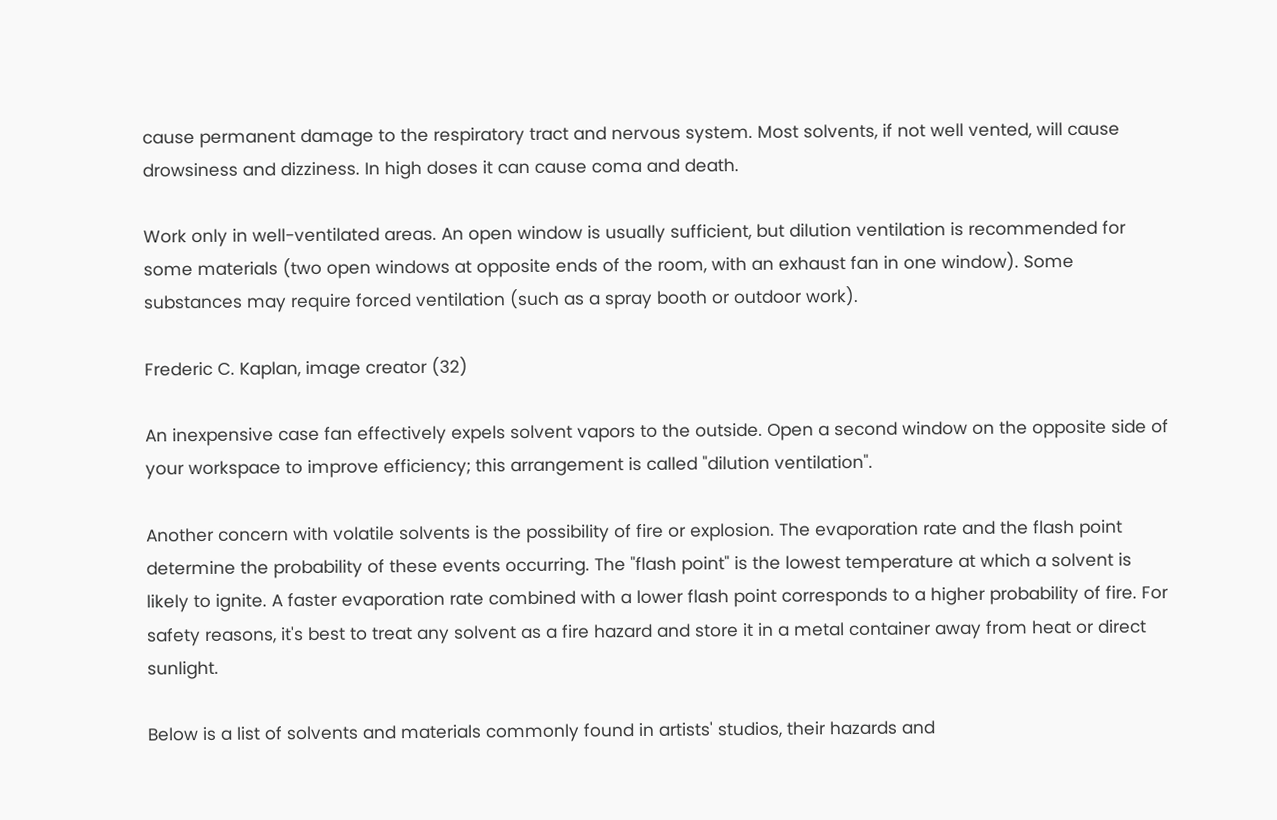cause permanent damage to the respiratory tract and nervous system. Most solvents, if not well vented, will cause drowsiness and dizziness. In high doses it can cause coma and death.

Work only in well-ventilated areas. An open window is usually sufficient, but dilution ventilation is recommended for some materials (two open windows at opposite ends of the room, with an exhaust fan in one window). Some substances may require forced ventilation (such as a spray booth or outdoor work).

Frederic C. Kaplan, image creator (32)

An inexpensive case fan effectively expels solvent vapors to the outside. Open a second window on the opposite side of your workspace to improve efficiency; this arrangement is called "dilution ventilation".

Another concern with volatile solvents is the possibility of fire or explosion. The evaporation rate and the flash point determine the probability of these events occurring. The "flash point" is the lowest temperature at which a solvent is likely to ignite. A faster evaporation rate combined with a lower flash point corresponds to a higher probability of fire. For safety reasons, it's best to treat any solvent as a fire hazard and store it in a metal container away from heat or direct sunlight.

Below is a list of solvents and materials commonly found in artists' studios, their hazards and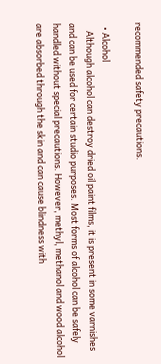recommended safety precautions.

  • Alcohol
    Although alcohol can destroy dried oil paint films, it is present in some varnishes and can be used for certain studio purposes. Most forms of alcohol can be safely handled without special precautions. However, methyl, methanol and wood alcohol are absorbed through the skin and can cause blindness with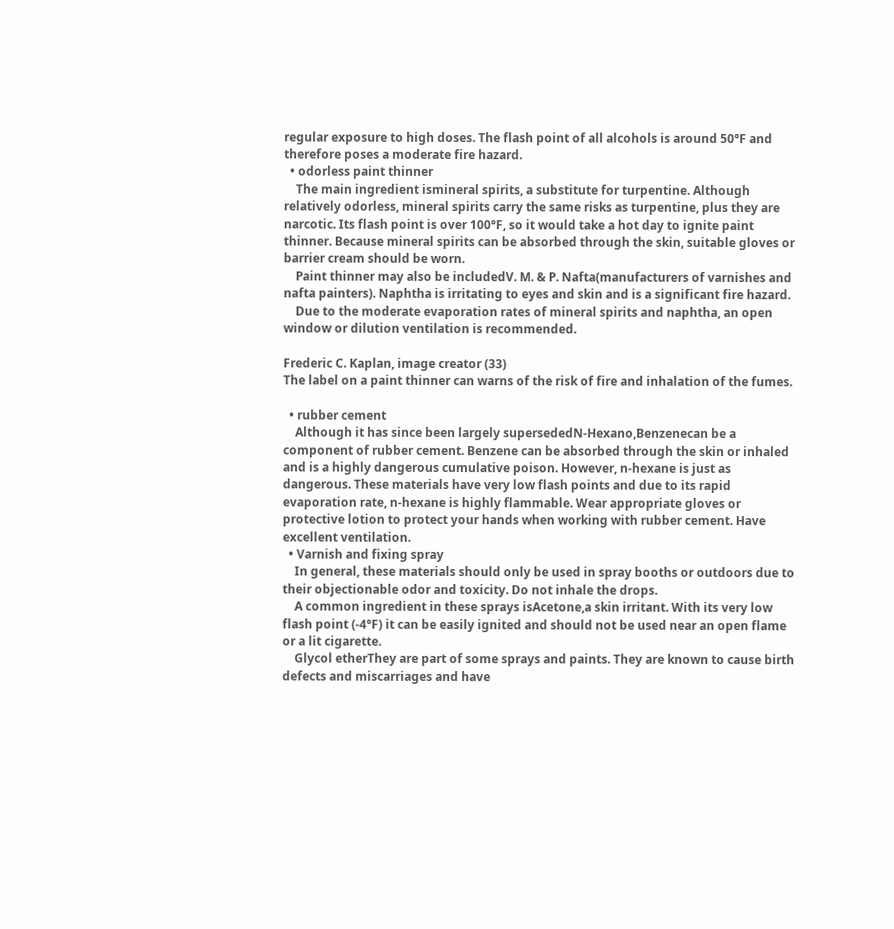regular exposure to high doses. The flash point of all alcohols is around 50°F and therefore poses a moderate fire hazard.
  • odorless paint thinner
    The main ingredient ismineral spirits, a substitute for turpentine. Although relatively odorless, mineral spirits carry the same risks as turpentine, plus they are narcotic. Its flash point is over 100°F, so it would take a hot day to ignite paint thinner. Because mineral spirits can be absorbed through the skin, suitable gloves or barrier cream should be worn.
    Paint thinner may also be includedV. M. & P. Nafta(manufacturers of varnishes and nafta painters). Naphtha is irritating to eyes and skin and is a significant fire hazard.
    Due to the moderate evaporation rates of mineral spirits and naphtha, an open window or dilution ventilation is recommended.

Frederic C. Kaplan, image creator (33)
The label on a paint thinner can warns of the risk of fire and inhalation of the fumes.

  • rubber cement
    Although it has since been largely supersededN-Hexano,Benzenecan be a component of rubber cement. Benzene can be absorbed through the skin or inhaled and is a highly dangerous cumulative poison. However, n-hexane is just as dangerous. These materials have very low flash points and due to its rapid evaporation rate, n-hexane is highly flammable. Wear appropriate gloves or protective lotion to protect your hands when working with rubber cement. Have excellent ventilation.
  • Varnish and fixing spray
    In general, these materials should only be used in spray booths or outdoors due to their objectionable odor and toxicity. Do not inhale the drops.
    A common ingredient in these sprays isAcetone,a skin irritant. With its very low flash point (-4°F) it can be easily ignited and should not be used near an open flame or a lit cigarette.
    Glycol etherThey are part of some sprays and paints. They are known to cause birth defects and miscarriages and have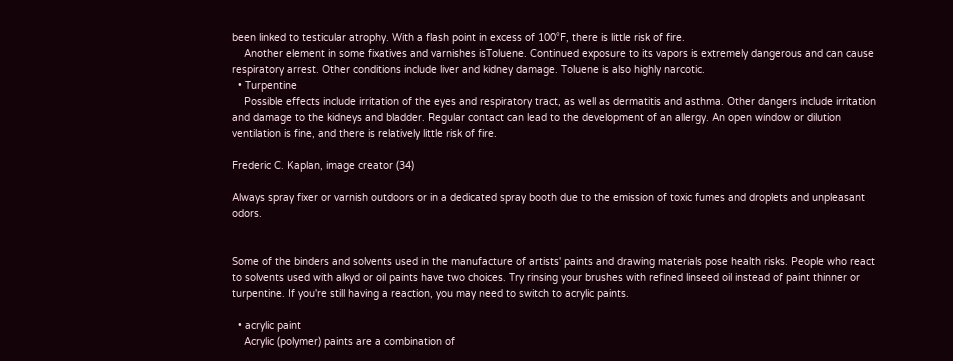been linked to testicular atrophy. With a flash point in excess of 100°F, there is little risk of fire.
    Another element in some fixatives and varnishes isToluene. Continued exposure to its vapors is extremely dangerous and can cause respiratory arrest. Other conditions include liver and kidney damage. Toluene is also highly narcotic.
  • Turpentine
    Possible effects include irritation of the eyes and respiratory tract, as well as dermatitis and asthma. Other dangers include irritation and damage to the kidneys and bladder. Regular contact can lead to the development of an allergy. An open window or dilution ventilation is fine, and there is relatively little risk of fire.

Frederic C. Kaplan, image creator (34)

Always spray fixer or varnish outdoors or in a dedicated spray booth due to the emission of toxic fumes and droplets and unpleasant odors.


Some of the binders and solvents used in the manufacture of artists' paints and drawing materials pose health risks. People who react to solvents used with alkyd or oil paints have two choices. Try rinsing your brushes with refined linseed oil instead of paint thinner or turpentine. If you're still having a reaction, you may need to switch to acrylic paints.

  • acrylic paint
    Acrylic (polymer) paints are a combination of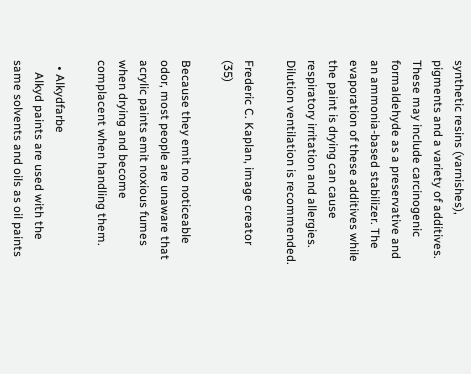synthetic resins (varnishes), pigments and a variety of additives. These may include carcinogenic formaldehyde as a preservative and an ammonia-based stabilizer. The evaporation of these additives while the paint is drying can cause respiratory irritation and allergies. Dilution ventilation is recommended.

Frederic C. Kaplan, image creator (35)

Because they emit no noticeable odor, most people are unaware that acrylic paints emit noxious fumes when drying and become complacent when handling them.

  • Alkydfarbe
    Alkyd paints are used with the same solvents and oils as oil paints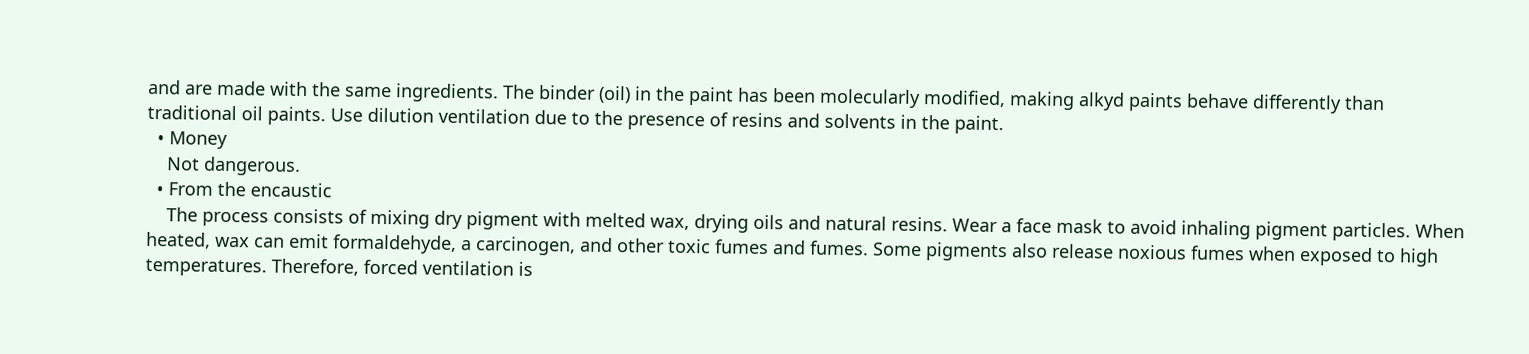and are made with the same ingredients. The binder (oil) in the paint has been molecularly modified, making alkyd paints behave differently than traditional oil paints. Use dilution ventilation due to the presence of resins and solvents in the paint.
  • Money
    Not dangerous.
  • From the encaustic
    The process consists of mixing dry pigment with melted wax, drying oils and natural resins. Wear a face mask to avoid inhaling pigment particles. When heated, wax can emit formaldehyde, a carcinogen, and other toxic fumes and fumes. Some pigments also release noxious fumes when exposed to high temperatures. Therefore, forced ventilation is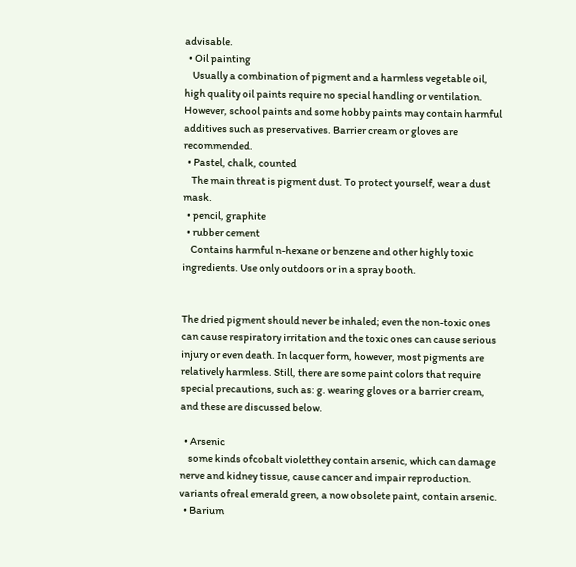advisable.
  • Oil painting
    Usually a combination of pigment and a harmless vegetable oil, high quality oil paints require no special handling or ventilation. However, school paints and some hobby paints may contain harmful additives such as preservatives. Barrier cream or gloves are recommended.
  • Pastel, chalk, counted
    The main threat is pigment dust. To protect yourself, wear a dust mask.
  • pencil, graphite
  • rubber cement
    Contains harmful n-hexane or benzene and other highly toxic ingredients. Use only outdoors or in a spray booth.


The dried pigment should never be inhaled; even the non-toxic ones can cause respiratory irritation and the toxic ones can cause serious injury or even death. In lacquer form, however, most pigments are relatively harmless. Still, there are some paint colors that require special precautions, such as: g. wearing gloves or a barrier cream, and these are discussed below.

  • Arsenic
    some kinds ofcobalt violetthey contain arsenic, which can damage nerve and kidney tissue, cause cancer and impair reproduction. variants ofreal emerald green, a now obsolete paint, contain arsenic.
  • Barium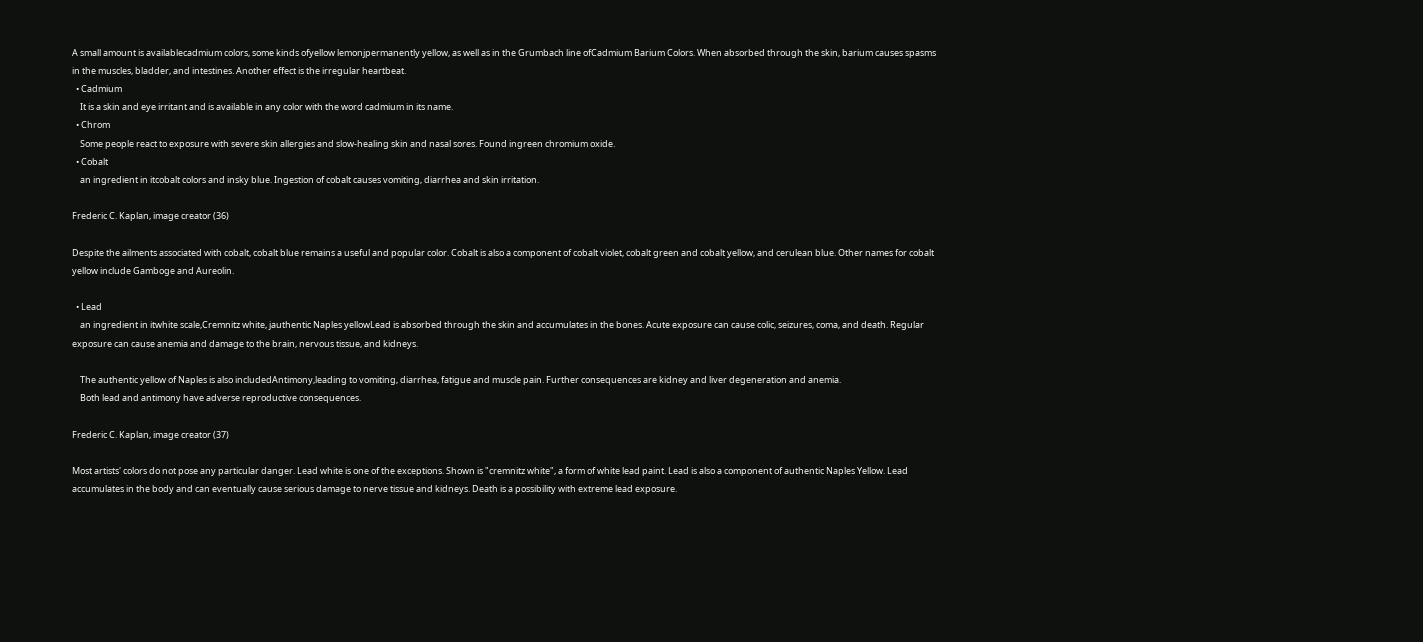A small amount is availablecadmium colors, some kinds ofyellow lemonjpermanently yellow, as well as in the Grumbach line ofCadmium Barium Colors. When absorbed through the skin, barium causes spasms in the muscles, bladder, and intestines. Another effect is the irregular heartbeat.
  • Cadmium
    It is a skin and eye irritant and is available in any color with the word cadmium in its name.
  • Chrom
    Some people react to exposure with severe skin allergies and slow-healing skin and nasal sores. Found ingreen chromium oxide.
  • Cobalt
    an ingredient in itcobalt colors and insky blue. Ingestion of cobalt causes vomiting, diarrhea and skin irritation.

Frederic C. Kaplan, image creator (36)

Despite the ailments associated with cobalt, cobalt blue remains a useful and popular color. Cobalt is also a component of cobalt violet, cobalt green and cobalt yellow, and cerulean blue. Other names for cobalt yellow include Gamboge and Aureolin.

  • Lead
    an ingredient in itwhite scale,Cremnitz white, jauthentic Naples yellowLead is absorbed through the skin and accumulates in the bones. Acute exposure can cause colic, seizures, coma, and death. Regular exposure can cause anemia and damage to the brain, nervous tissue, and kidneys.

    The authentic yellow of Naples is also includedAntimony,leading to vomiting, diarrhea, fatigue and muscle pain. Further consequences are kidney and liver degeneration and anemia.
    Both lead and antimony have adverse reproductive consequences.

Frederic C. Kaplan, image creator (37)

Most artists' colors do not pose any particular danger. Lead white is one of the exceptions. Shown is "cremnitz white", a form of white lead paint. Lead is also a component of authentic Naples Yellow. Lead accumulates in the body and can eventually cause serious damage to nerve tissue and kidneys. Death is a possibility with extreme lead exposure.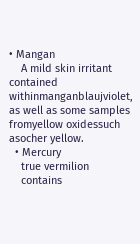• Mangan
    A mild skin irritant contained withinmanganblaujviolet, as well as some samples fromyellow oxidessuch asocher yellow.
  • Mercury
    true vermilion
    contains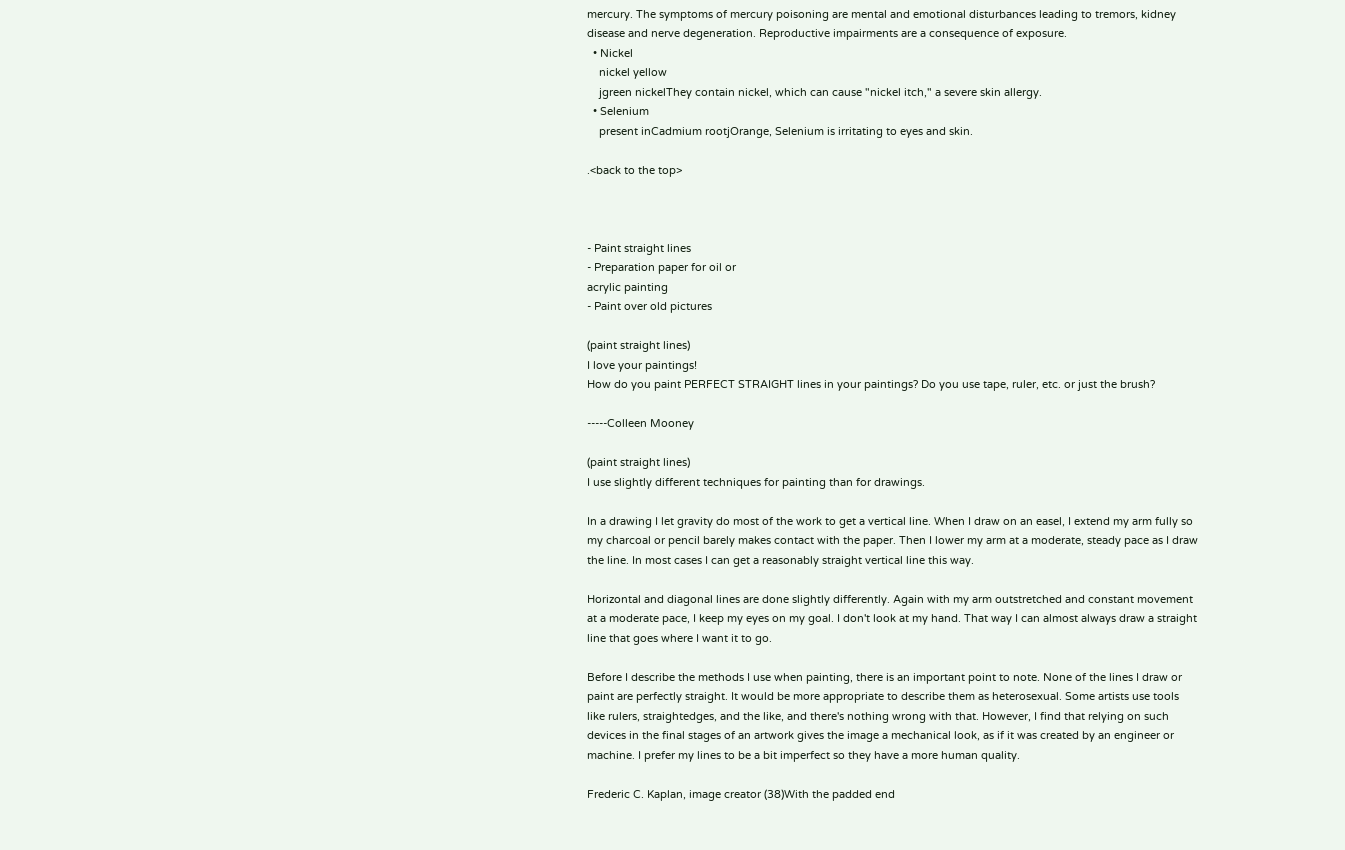mercury. The symptoms of mercury poisoning are mental and emotional disturbances leading to tremors, kidney disease and nerve degeneration. Reproductive impairments are a consequence of exposure.
  • Nickel
    nickel yellow
    jgreen nickelThey contain nickel, which can cause "nickel itch," a severe skin allergy.
  • Selenium
    present inCadmium rootjOrange, Selenium is irritating to eyes and skin.

.<back to the top>



- Paint straight lines
- Preparation paper for oil or
acrylic painting
- Paint over old pictures

(paint straight lines)
I love your paintings!
How do you paint PERFECT STRAIGHT lines in your paintings? Do you use tape, ruler, etc. or just the brush?

-----Colleen Mooney

(paint straight lines)
I use slightly different techniques for painting than for drawings.

In a drawing I let gravity do most of the work to get a vertical line. When I draw on an easel, I extend my arm fully so my charcoal or pencil barely makes contact with the paper. Then I lower my arm at a moderate, steady pace as I draw the line. In most cases I can get a reasonably straight vertical line this way.

Horizontal and diagonal lines are done slightly differently. Again with my arm outstretched and constant movement at a moderate pace, I keep my eyes on my goal. I don't look at my hand. That way I can almost always draw a straight line that goes where I want it to go.

Before I describe the methods I use when painting, there is an important point to note. None of the lines I draw or paint are perfectly straight. It would be more appropriate to describe them as heterosexual. Some artists use tools like rulers, straightedges, and the like, and there's nothing wrong with that. However, I find that relying on such devices in the final stages of an artwork gives the image a mechanical look, as if it was created by an engineer or machine. I prefer my lines to be a bit imperfect so they have a more human quality.

Frederic C. Kaplan, image creator (38)With the padded end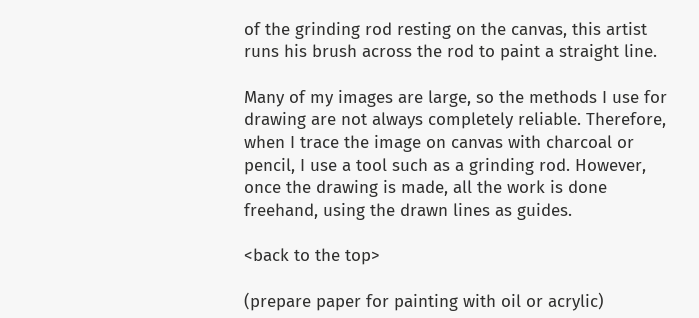of the grinding rod resting on the canvas, this artist runs his brush across the rod to paint a straight line.

Many of my images are large, so the methods I use for drawing are not always completely reliable. Therefore, when I trace the image on canvas with charcoal or pencil, I use a tool such as a grinding rod. However, once the drawing is made, all the work is done freehand, using the drawn lines as guides.

<back to the top>

(prepare paper for painting with oil or acrylic)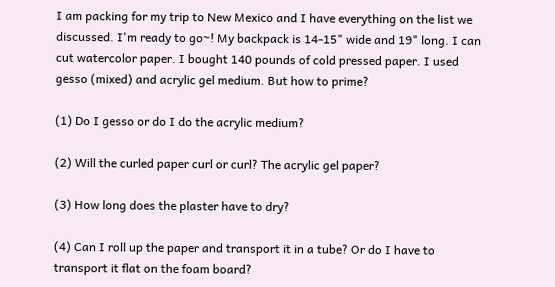I am packing for my trip to New Mexico and I have everything on the list we discussed. I'm ready to go~! My backpack is 14-15" wide and 19" long. I can cut watercolor paper. I bought 140 pounds of cold pressed paper. I used gesso (mixed) and acrylic gel medium. But how to prime?

(1) Do I gesso or do I do the acrylic medium?

(2) Will the curled paper curl or curl? The acrylic gel paper?

(3) How long does the plaster have to dry?

(4) Can I roll up the paper and transport it in a tube? Or do I have to transport it flat on the foam board?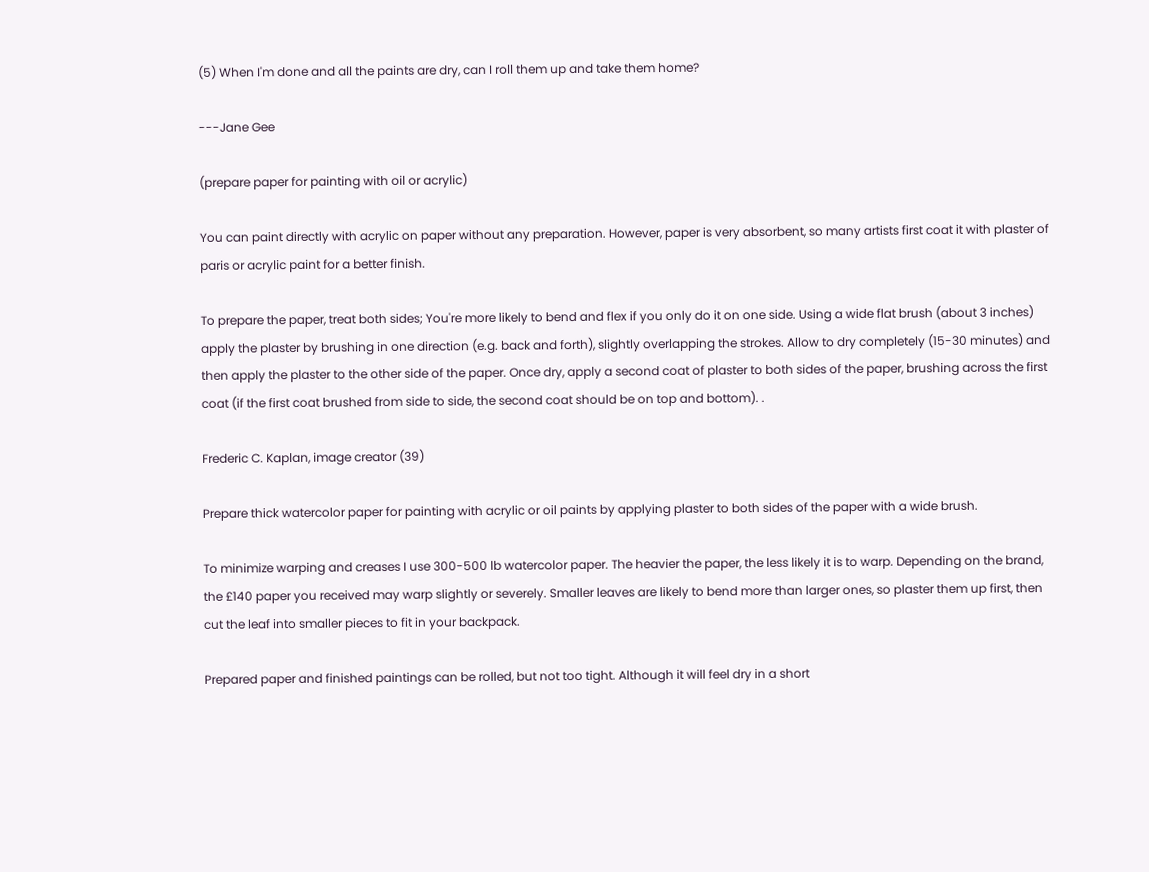(5) When I'm done and all the paints are dry, can I roll them up and take them home?

---Jane Gee

(prepare paper for painting with oil or acrylic)

You can paint directly with acrylic on paper without any preparation. However, paper is very absorbent, so many artists first coat it with plaster of paris or acrylic paint for a better finish.

To prepare the paper, treat both sides; You're more likely to bend and flex if you only do it on one side. Using a wide flat brush (about 3 inches) apply the plaster by brushing in one direction (e.g. back and forth), slightly overlapping the strokes. Allow to dry completely (15-30 minutes) and then apply the plaster to the other side of the paper. Once dry, apply a second coat of plaster to both sides of the paper, brushing across the first coat (if the first coat brushed from side to side, the second coat should be on top and bottom). .

Frederic C. Kaplan, image creator (39)

Prepare thick watercolor paper for painting with acrylic or oil paints by applying plaster to both sides of the paper with a wide brush.

To minimize warping and creases I use 300-500 lb watercolor paper. The heavier the paper, the less likely it is to warp. Depending on the brand, the £140 paper you received may warp slightly or severely. Smaller leaves are likely to bend more than larger ones, so plaster them up first, then cut the leaf into smaller pieces to fit in your backpack.

Prepared paper and finished paintings can be rolled, but not too tight. Although it will feel dry in a short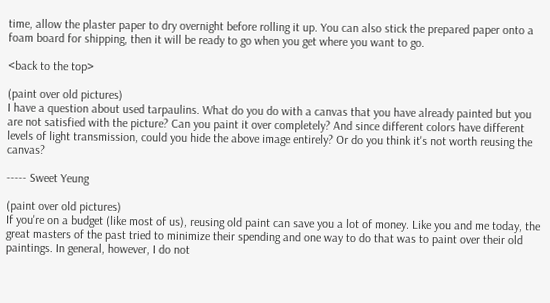time, allow the plaster paper to dry overnight before rolling it up. You can also stick the prepared paper onto a foam board for shipping, then it will be ready to go when you get where you want to go.

<back to the top>

(paint over old pictures)
I have a question about used tarpaulins. What do you do with a canvas that you have already painted but you are not satisfied with the picture? Can you paint it over completely? And since different colors have different levels of light transmission, could you hide the above image entirely? Or do you think it's not worth reusing the canvas?

----- Sweet Yeung

(paint over old pictures)
If you're on a budget (like most of us), reusing old paint can save you a lot of money. Like you and me today, the great masters of the past tried to minimize their spending and one way to do that was to paint over their old paintings. In general, however, I do not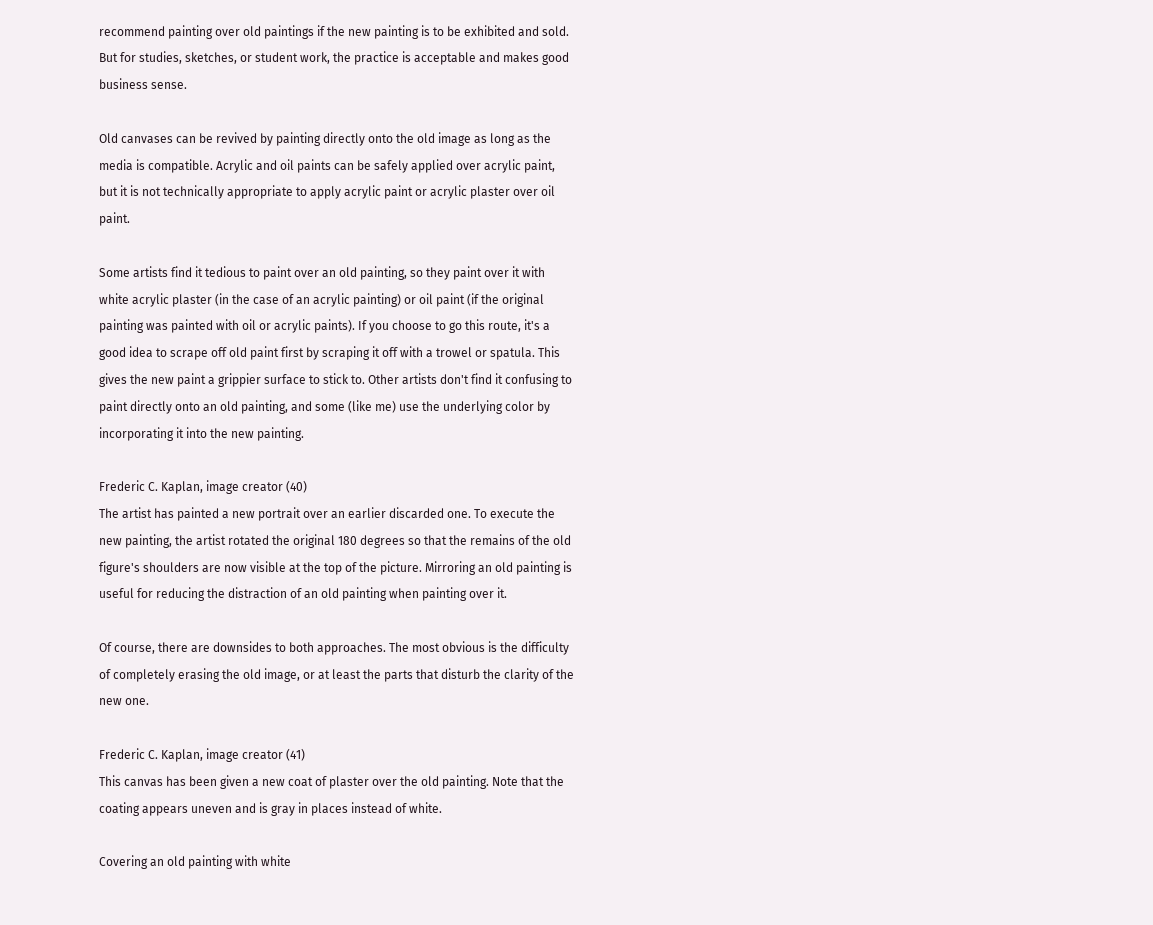recommend painting over old paintings if the new painting is to be exhibited and sold. But for studies, sketches, or student work, the practice is acceptable and makes good business sense.

Old canvases can be revived by painting directly onto the old image as long as the media is compatible. Acrylic and oil paints can be safely applied over acrylic paint, but it is not technically appropriate to apply acrylic paint or acrylic plaster over oil paint.

Some artists find it tedious to paint over an old painting, so they paint over it with white acrylic plaster (in the case of an acrylic painting) or oil paint (if the original painting was painted with oil or acrylic paints). If you choose to go this route, it's a good idea to scrape off old paint first by scraping it off with a trowel or spatula. This gives the new paint a grippier surface to stick to. Other artists don't find it confusing to paint directly onto an old painting, and some (like me) use the underlying color by incorporating it into the new painting.

Frederic C. Kaplan, image creator (40)
The artist has painted a new portrait over an earlier discarded one. To execute the new painting, the artist rotated the original 180 degrees so that the remains of the old figure's shoulders are now visible at the top of the picture. Mirroring an old painting is useful for reducing the distraction of an old painting when painting over it.

Of course, there are downsides to both approaches. The most obvious is the difficulty of completely erasing the old image, or at least the parts that disturb the clarity of the new one.

Frederic C. Kaplan, image creator (41)
This canvas has been given a new coat of plaster over the old painting. Note that the coating appears uneven and is gray in places instead of white.

Covering an old painting with white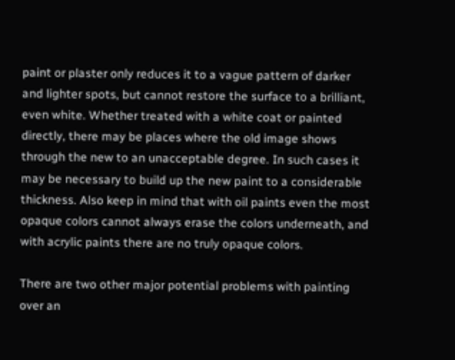paint or plaster only reduces it to a vague pattern of darker and lighter spots, but cannot restore the surface to a brilliant, even white. Whether treated with a white coat or painted directly, there may be places where the old image shows through the new to an unacceptable degree. In such cases it may be necessary to build up the new paint to a considerable thickness. Also keep in mind that with oil paints even the most opaque colors cannot always erase the colors underneath, and with acrylic paints there are no truly opaque colors.

There are two other major potential problems with painting over an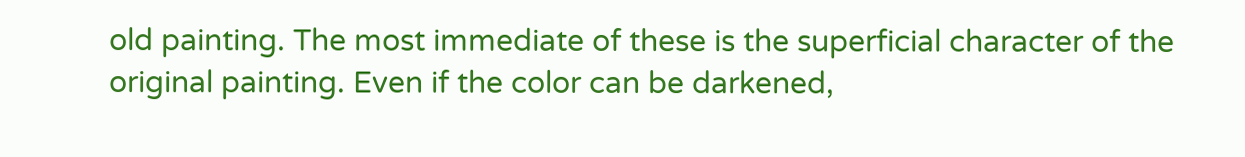old painting. The most immediate of these is the superficial character of the original painting. Even if the color can be darkened,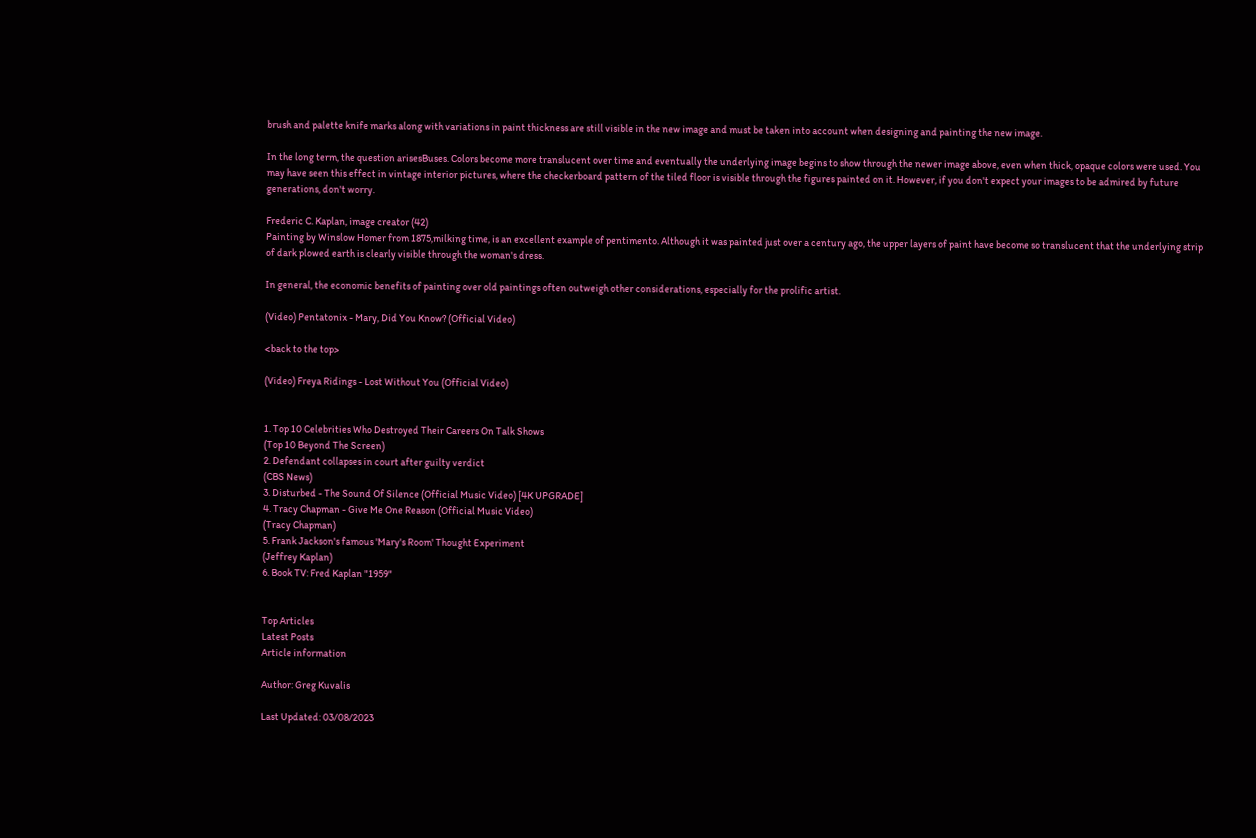brush and palette knife marks along with variations in paint thickness are still visible in the new image and must be taken into account when designing and painting the new image.

In the long term, the question arisesBuses. Colors become more translucent over time and eventually the underlying image begins to show through the newer image above, even when thick, opaque colors were used. You may have seen this effect in vintage interior pictures, where the checkerboard pattern of the tiled floor is visible through the figures painted on it. However, if you don't expect your images to be admired by future generations, don't worry.

Frederic C. Kaplan, image creator (42)
Painting by Winslow Homer from 1875,milking time, is an excellent example of pentimento. Although it was painted just over a century ago, the upper layers of paint have become so translucent that the underlying strip of dark plowed earth is clearly visible through the woman's dress.

In general, the economic benefits of painting over old paintings often outweigh other considerations, especially for the prolific artist.

(Video) Pentatonix - Mary, Did You Know? (Official Video)

<back to the top>

(Video) Freya Ridings - Lost Without You (Official Video)


1. Top 10 Celebrities Who Destroyed Their Careers On Talk Shows
(Top 10 Beyond The Screen)
2. Defendant collapses in court after guilty verdict
(CBS News)
3. Disturbed - The Sound Of Silence (Official Music Video) [4K UPGRADE]
4. Tracy Chapman - Give Me One Reason (Official Music Video)
(Tracy Chapman)
5. Frank Jackson's famous 'Mary's Room' Thought Experiment
(Jeffrey Kaplan)
6. Book TV: Fred Kaplan "1959"


Top Articles
Latest Posts
Article information

Author: Greg Kuvalis

Last Updated: 03/08/2023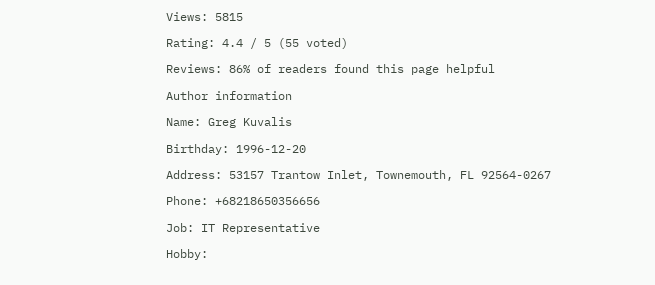Views: 5815

Rating: 4.4 / 5 (55 voted)

Reviews: 86% of readers found this page helpful

Author information

Name: Greg Kuvalis

Birthday: 1996-12-20

Address: 53157 Trantow Inlet, Townemouth, FL 92564-0267

Phone: +68218650356656

Job: IT Representative

Hobby: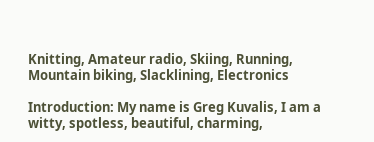Knitting, Amateur radio, Skiing, Running, Mountain biking, Slacklining, Electronics

Introduction: My name is Greg Kuvalis, I am a witty, spotless, beautiful, charming,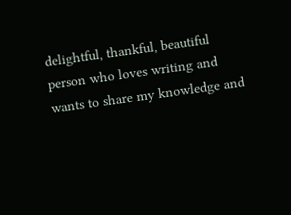delightful, thankful, beautiful person who loves writing and wants to share my knowledge and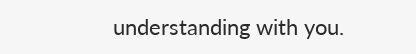understanding with you.